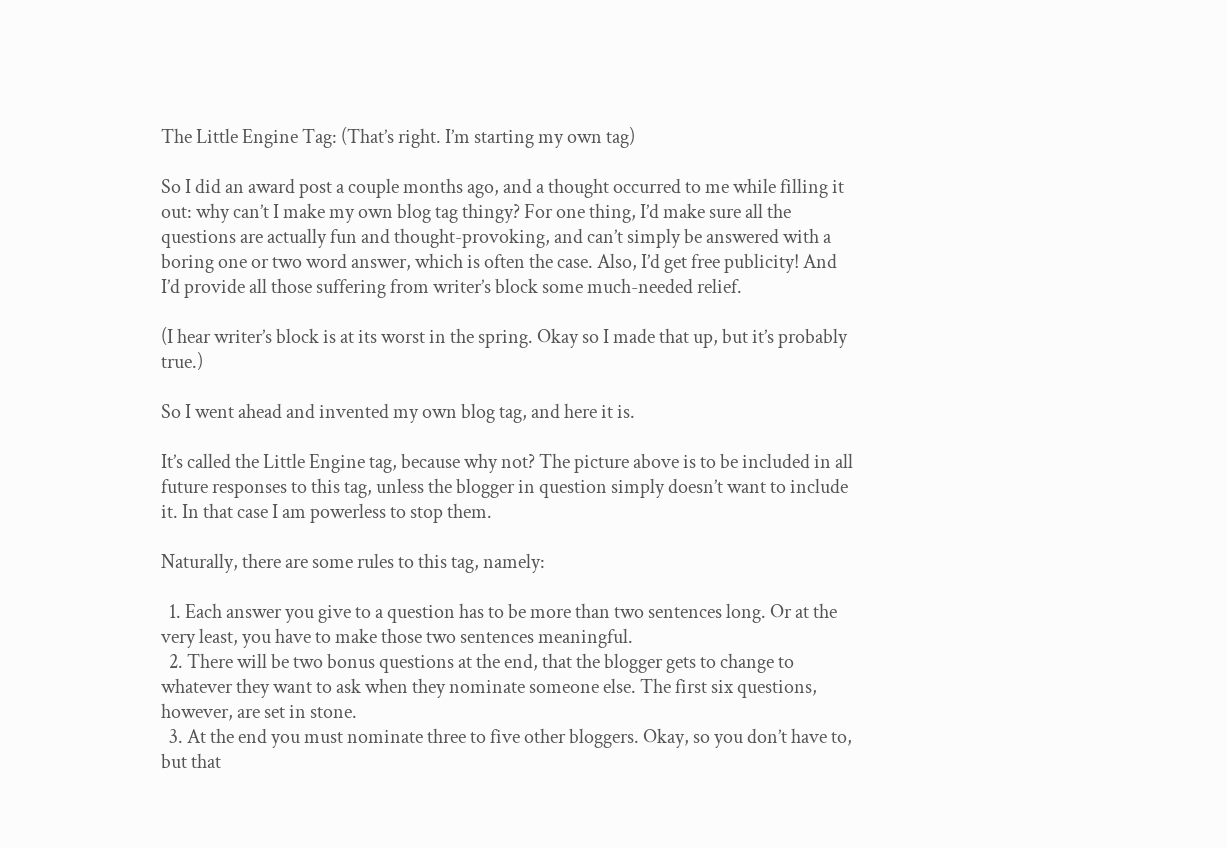The Little Engine Tag: (That’s right. I’m starting my own tag)

So I did an award post a couple months ago, and a thought occurred to me while filling it out: why can’t I make my own blog tag thingy? For one thing, I’d make sure all the questions are actually fun and thought-provoking, and can’t simply be answered with a boring one or two word answer, which is often the case. Also, I’d get free publicity! And I’d provide all those suffering from writer’s block some much-needed relief.

(I hear writer’s block is at its worst in the spring. Okay so I made that up, but it’s probably true.)

So I went ahead and invented my own blog tag, and here it is.

It’s called the Little Engine tag, because why not? The picture above is to be included in all future responses to this tag, unless the blogger in question simply doesn’t want to include it. In that case I am powerless to stop them.

Naturally, there are some rules to this tag, namely:

  1. Each answer you give to a question has to be more than two sentences long. Or at the very least, you have to make those two sentences meaningful.
  2. There will be two bonus questions at the end, that the blogger gets to change to whatever they want to ask when they nominate someone else. The first six questions, however, are set in stone.
  3. At the end you must nominate three to five other bloggers. Okay, so you don’t have to, but that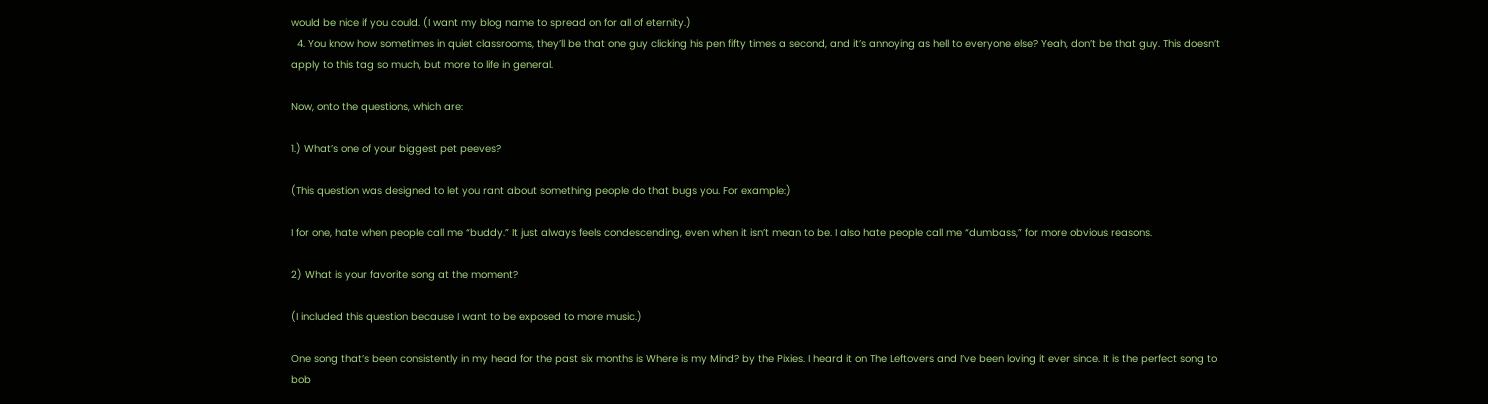would be nice if you could. (I want my blog name to spread on for all of eternity.)
  4. You know how sometimes in quiet classrooms, they’ll be that one guy clicking his pen fifty times a second, and it’s annoying as hell to everyone else? Yeah, don’t be that guy. This doesn’t apply to this tag so much, but more to life in general.

Now, onto the questions, which are:

1.) What’s one of your biggest pet peeves?

(This question was designed to let you rant about something people do that bugs you. For example:)

I for one, hate when people call me “buddy.” It just always feels condescending, even when it isn’t mean to be. I also hate people call me “dumbass,” for more obvious reasons.

2) What is your favorite song at the moment?

(I included this question because I want to be exposed to more music.)

One song that’s been consistently in my head for the past six months is Where is my Mind? by the Pixies. I heard it on The Leftovers and I’ve been loving it ever since. It is the perfect song to bob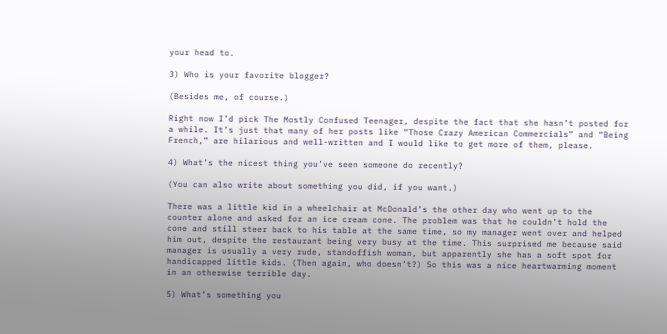your head to.

3) Who is your favorite blogger?

(Besides me, of course.)

Right now I’d pick The Mostly Confused Teenager, despite the fact that she hasn’t posted for a while. It’s just that many of her posts like “Those Crazy American Commercials” and “Being French,” are hilarious and well-written and I would like to get more of them, please.

4) What’s the nicest thing you’ve seen someone do recently?

(You can also write about something you did, if you want.)

There was a little kid in a wheelchair at McDonald’s the other day who went up to the counter alone and asked for an ice cream cone. The problem was that he couldn’t hold the cone and still steer back to his table at the same time, so my manager went over and helped him out, despite the restaurant being very busy at the time. This surprised me because said manager is usually a very rude, standoffish woman, but apparently she has a soft spot for handicapped little kids. (Then again, who doesn’t?) So this was a nice heartwarming moment in an otherwise terrible day.

5) What’s something you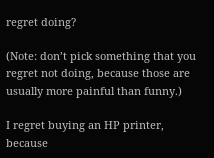regret doing?

(Note: don’t pick something that you regret not doing, because those are usually more painful than funny.)

I regret buying an HP printer, because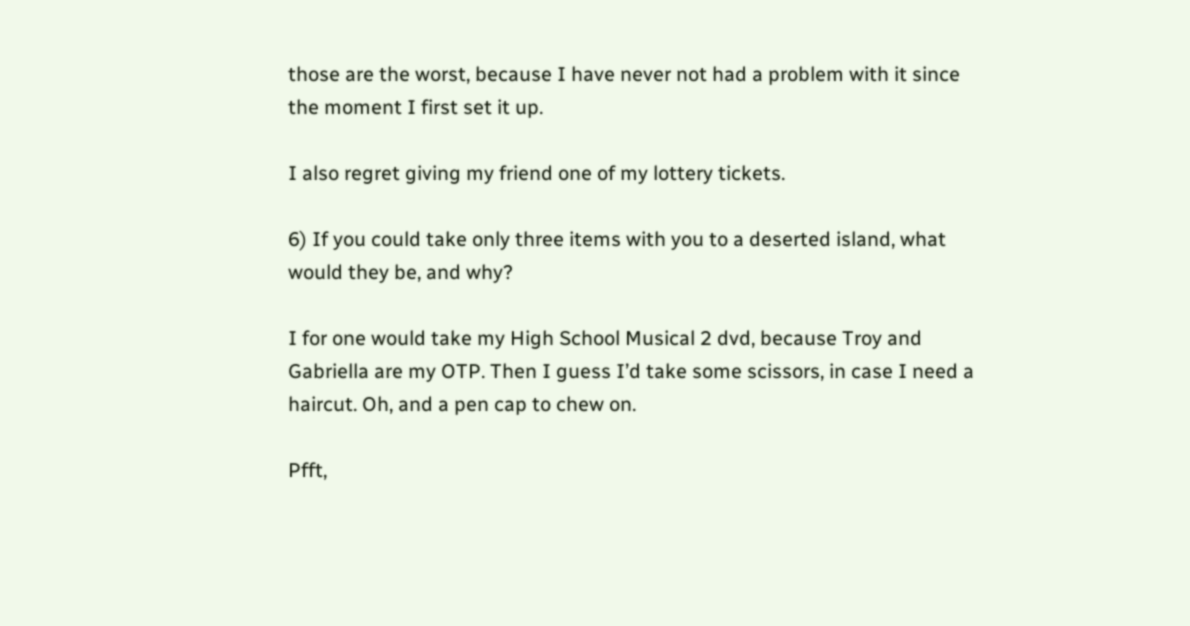those are the worst, because I have never not had a problem with it since the moment I first set it up.

I also regret giving my friend one of my lottery tickets.

6) If you could take only three items with you to a deserted island, what would they be, and why?

I for one would take my High School Musical 2 dvd, because Troy and Gabriella are my OTP. Then I guess I’d take some scissors, in case I need a haircut. Oh, and a pen cap to chew on.

Pfft,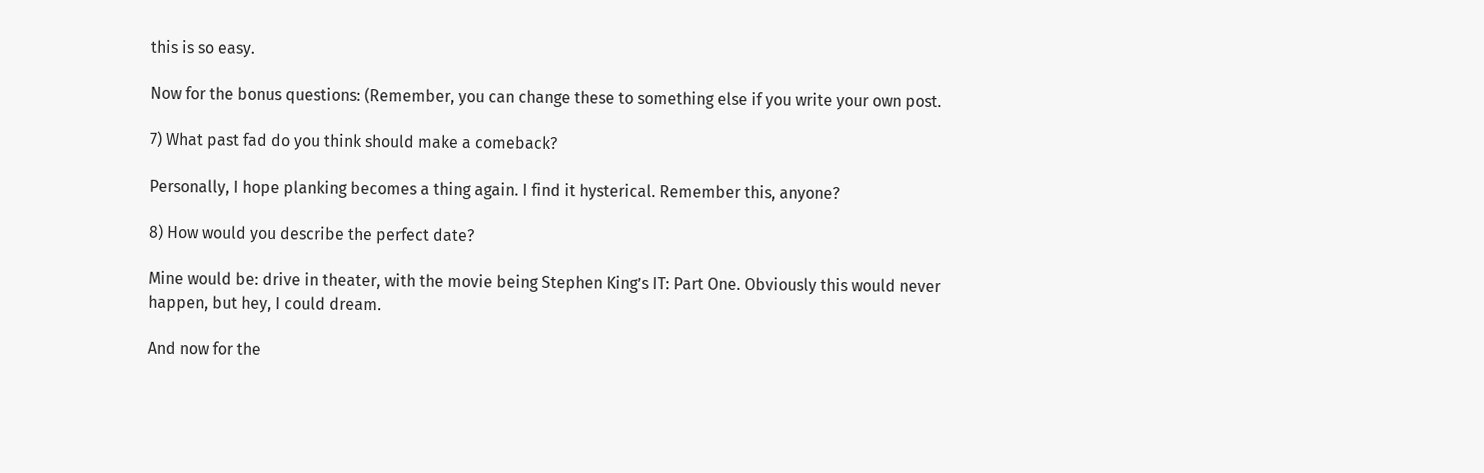this is so easy.

Now for the bonus questions: (Remember, you can change these to something else if you write your own post.

7) What past fad do you think should make a comeback?

Personally, I hope planking becomes a thing again. I find it hysterical. Remember this, anyone?

8) How would you describe the perfect date?

Mine would be: drive in theater, with the movie being Stephen King’s IT: Part One. Obviously this would never happen, but hey, I could dream.

And now for the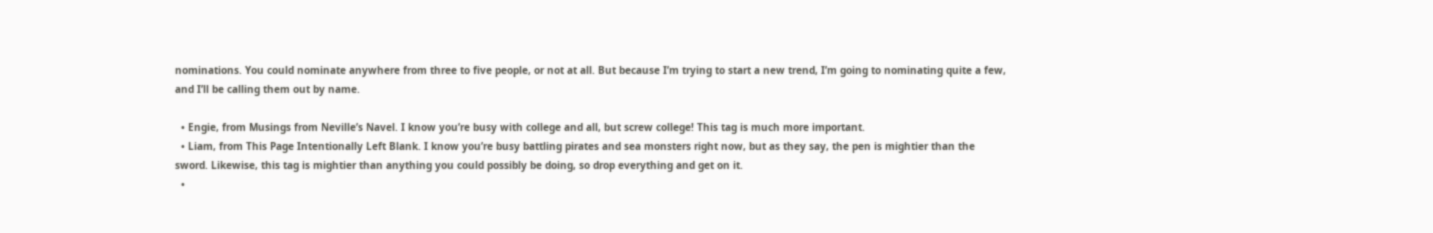nominations. You could nominate anywhere from three to five people, or not at all. But because I’m trying to start a new trend, I’m going to nominating quite a few, and I’ll be calling them out by name.

  • Engie, from Musings from Neville’s Navel. I know you’re busy with college and all, but screw college! This tag is much more important.
  • Liam, from This Page Intentionally Left Blank. I know you’re busy battling pirates and sea monsters right now, but as they say, the pen is mightier than the sword. Likewise, this tag is mightier than anything you could possibly be doing, so drop everything and get on it.
  •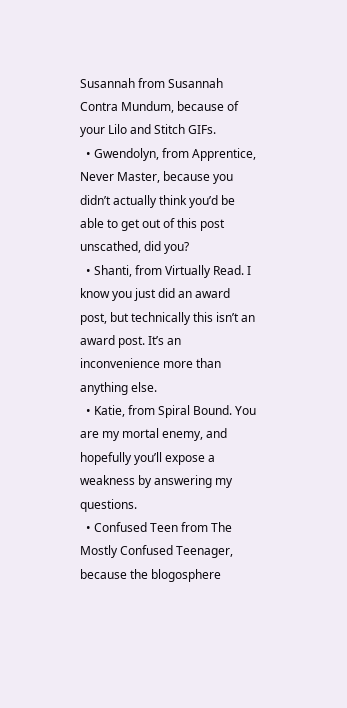Susannah from Susannah Contra Mundum, because of your Lilo and Stitch GIFs.
  • Gwendolyn, from Apprentice, Never Master, because you didn’t actually think you’d be able to get out of this post unscathed, did you?
  • Shanti, from Virtually Read. I know you just did an award post, but technically this isn’t an award post. It’s an inconvenience more than anything else.
  • Katie, from Spiral Bound. You are my mortal enemy, and hopefully you’ll expose a weakness by answering my questions.
  • Confused Teen from The Mostly Confused Teenager, because the blogosphere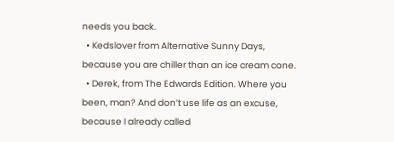needs you back.
  • Kedslover from Alternative Sunny Days, because you are chiller than an ice cream cone.
  • Derek, from The Edwards Edition. Where you been, man? And don’t use life as an excuse, because I already called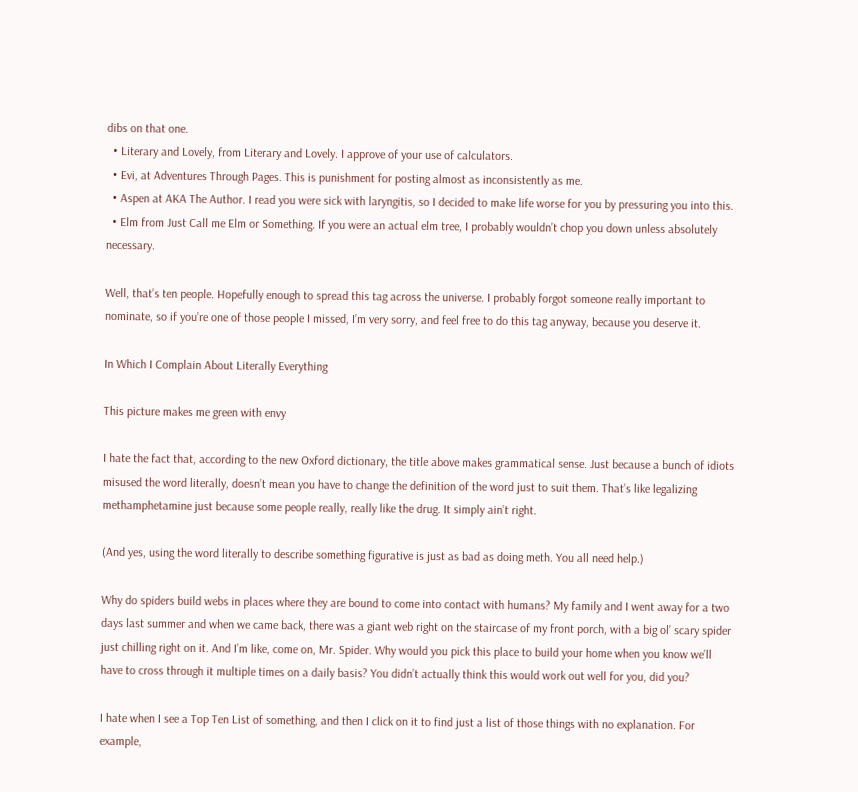dibs on that one.
  • Literary and Lovely, from Literary and Lovely. I approve of your use of calculators.
  • Evi, at Adventures Through Pages. This is punishment for posting almost as inconsistently as me.
  • Aspen at AKA The Author. I read you were sick with laryngitis, so I decided to make life worse for you by pressuring you into this.
  • Elm from Just Call me Elm or Something. If you were an actual elm tree, I probably wouldn’t chop you down unless absolutely necessary.

Well, that’s ten people. Hopefully enough to spread this tag across the universe. I probably forgot someone really important to nominate, so if you’re one of those people I missed, I’m very sorry, and feel free to do this tag anyway, because you deserve it.

In Which I Complain About Literally Everything

This picture makes me green with envy

I hate the fact that, according to the new Oxford dictionary, the title above makes grammatical sense. Just because a bunch of idiots misused the word literally, doesn’t mean you have to change the definition of the word just to suit them. That’s like legalizing methamphetamine just because some people really, really like the drug. It simply ain’t right.

(And yes, using the word literally to describe something figurative is just as bad as doing meth. You all need help.)

Why do spiders build webs in places where they are bound to come into contact with humans? My family and I went away for a two days last summer and when we came back, there was a giant web right on the staircase of my front porch, with a big ol’ scary spider just chilling right on it. And I’m like, come on, Mr. Spider. Why would you pick this place to build your home when you know we’ll have to cross through it multiple times on a daily basis? You didn’t actually think this would work out well for you, did you?

I hate when I see a Top Ten List of something, and then I click on it to find just a list of those things with no explanation. For example,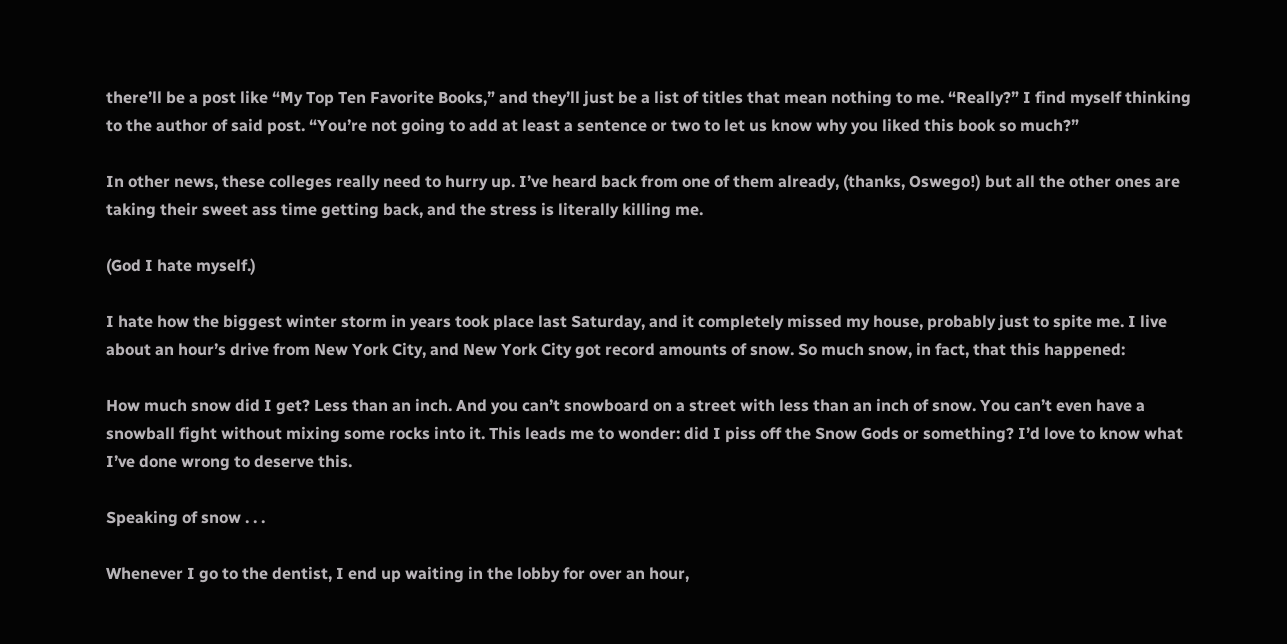there’ll be a post like “My Top Ten Favorite Books,” and they’ll just be a list of titles that mean nothing to me. “Really?” I find myself thinking to the author of said post. “You’re not going to add at least a sentence or two to let us know why you liked this book so much?”

In other news, these colleges really need to hurry up. I’ve heard back from one of them already, (thanks, Oswego!) but all the other ones are taking their sweet ass time getting back, and the stress is literally killing me.

(God I hate myself.)

I hate how the biggest winter storm in years took place last Saturday, and it completely missed my house, probably just to spite me. I live about an hour’s drive from New York City, and New York City got record amounts of snow. So much snow, in fact, that this happened:

How much snow did I get? Less than an inch. And you can’t snowboard on a street with less than an inch of snow. You can’t even have a snowball fight without mixing some rocks into it. This leads me to wonder: did I piss off the Snow Gods or something? I’d love to know what I’ve done wrong to deserve this.

Speaking of snow . . .

Whenever I go to the dentist, I end up waiting in the lobby for over an hour,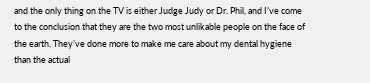and the only thing on the TV is either Judge Judy or Dr. Phil, and I’ve come to the conclusion that they are the two most unlikable people on the face of the earth. They’ve done more to make me care about my dental hygiene than the actual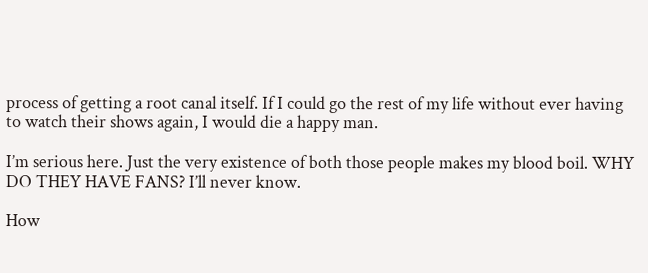process of getting a root canal itself. If I could go the rest of my life without ever having to watch their shows again, I would die a happy man.

I’m serious here. Just the very existence of both those people makes my blood boil. WHY DO THEY HAVE FANS? I’ll never know.

How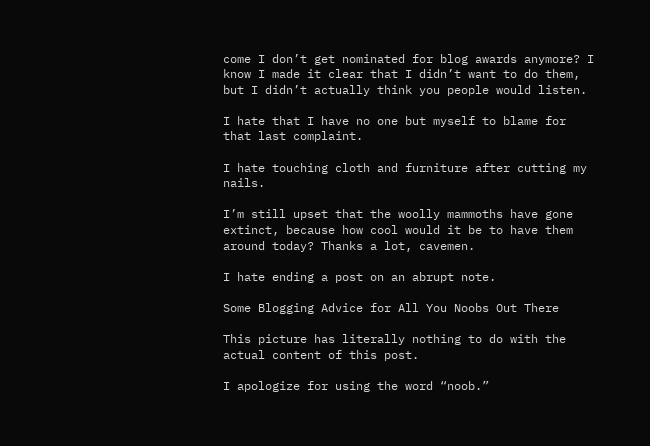come I don’t get nominated for blog awards anymore? I know I made it clear that I didn’t want to do them, but I didn’t actually think you people would listen.

I hate that I have no one but myself to blame for that last complaint.

I hate touching cloth and furniture after cutting my nails.

I’m still upset that the woolly mammoths have gone extinct, because how cool would it be to have them around today? Thanks a lot, cavemen.

I hate ending a post on an abrupt note.

Some Blogging Advice for All You Noobs Out There

This picture has literally nothing to do with the actual content of this post.

I apologize for using the word “noob.”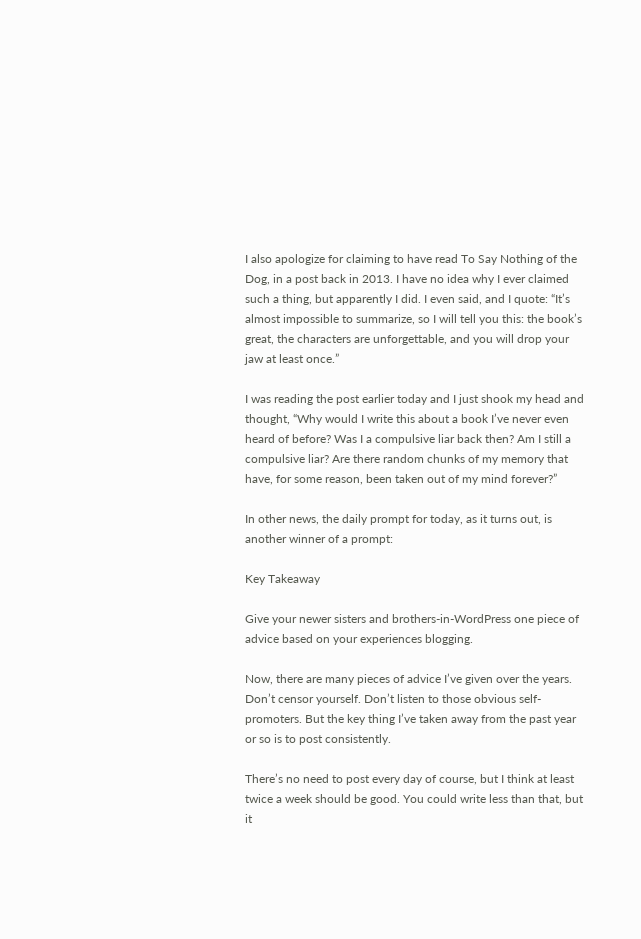I also apologize for claiming to have read To Say Nothing of the Dog, in a post back in 2013. I have no idea why I ever claimed such a thing, but apparently I did. I even said, and I quote: “It’s almost impossible to summarize, so I will tell you this: the book’s great, the characters are unforgettable, and you will drop your jaw at least once.”

I was reading the post earlier today and I just shook my head and thought, “Why would I write this about a book I’ve never even heard of before? Was I a compulsive liar back then? Am I still a compulsive liar? Are there random chunks of my memory that have, for some reason, been taken out of my mind forever?”

In other news, the daily prompt for today, as it turns out, is another winner of a prompt:

Key Takeaway

Give your newer sisters and brothers-in-WordPress one piece of advice based on your experiences blogging.

Now, there are many pieces of advice I’ve given over the years. Don’t censor yourself. Don’t listen to those obvious self-promoters. But the key thing I’ve taken away from the past year or so is to post consistently.

There’s no need to post every day of course, but I think at least twice a week should be good. You could write less than that, but it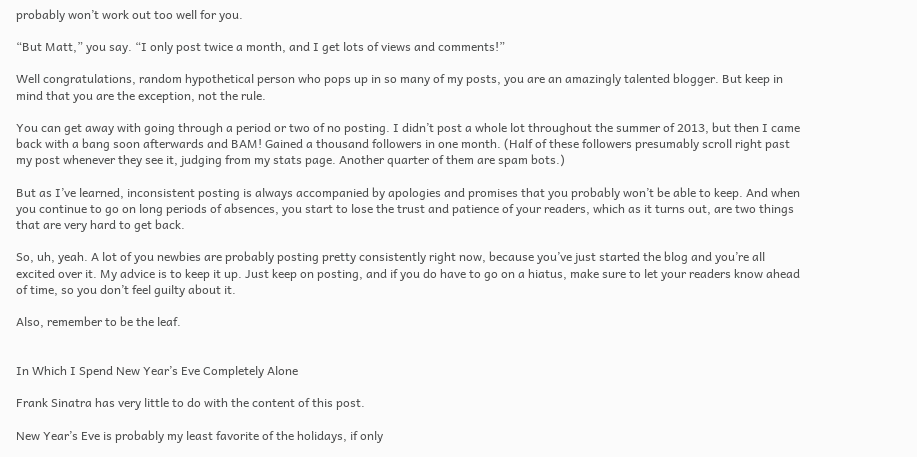probably won’t work out too well for you.

“But Matt,” you say. “I only post twice a month, and I get lots of views and comments!”

Well congratulations, random hypothetical person who pops up in so many of my posts, you are an amazingly talented blogger. But keep in mind that you are the exception, not the rule.

You can get away with going through a period or two of no posting. I didn’t post a whole lot throughout the summer of 2013, but then I came back with a bang soon afterwards and BAM! Gained a thousand followers in one month. (Half of these followers presumably scroll right past my post whenever they see it, judging from my stats page. Another quarter of them are spam bots.)

But as I’ve learned, inconsistent posting is always accompanied by apologies and promises that you probably won’t be able to keep. And when you continue to go on long periods of absences, you start to lose the trust and patience of your readers, which as it turns out, are two things that are very hard to get back.

So, uh, yeah. A lot of you newbies are probably posting pretty consistently right now, because you’ve just started the blog and you’re all excited over it. My advice is to keep it up. Just keep on posting, and if you do have to go on a hiatus, make sure to let your readers know ahead of time, so you don’t feel guilty about it.

Also, remember to be the leaf.


In Which I Spend New Year’s Eve Completely Alone

Frank Sinatra has very little to do with the content of this post.

New Year’s Eve is probably my least favorite of the holidays, if only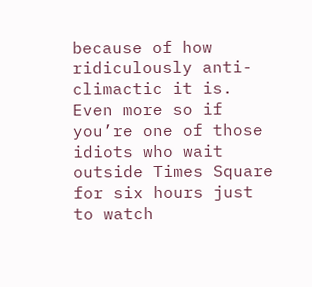because of how ridiculously anti-climactic it is. Even more so if you’re one of those idiots who wait outside Times Square for six hours just to watch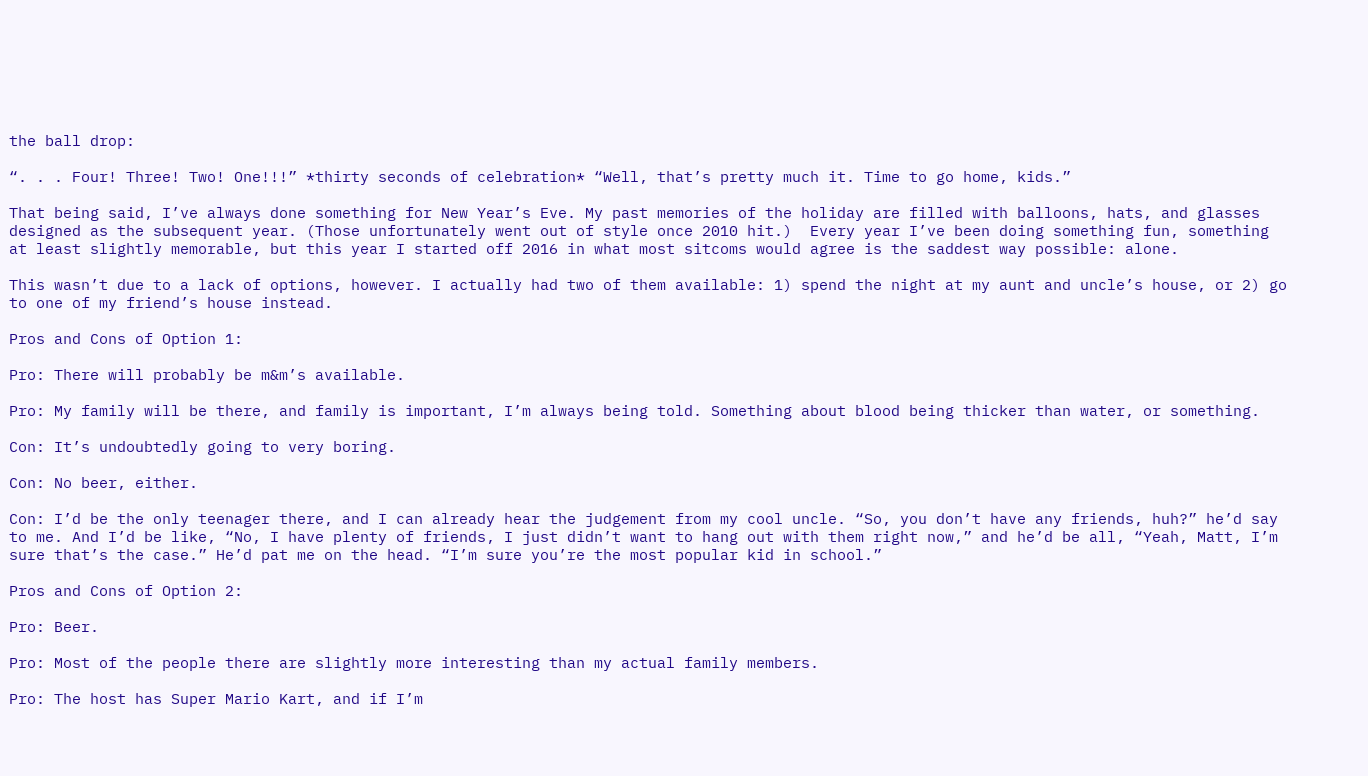the ball drop:

“. . . Four! Three! Two! One!!!” *thirty seconds of celebration* “Well, that’s pretty much it. Time to go home, kids.”

That being said, I’ve always done something for New Year’s Eve. My past memories of the holiday are filled with balloons, hats, and glasses designed as the subsequent year. (Those unfortunately went out of style once 2010 hit.)  Every year I’ve been doing something fun, something at least slightly memorable, but this year I started off 2016 in what most sitcoms would agree is the saddest way possible: alone.

This wasn’t due to a lack of options, however. I actually had two of them available: 1) spend the night at my aunt and uncle’s house, or 2) go to one of my friend’s house instead.

Pros and Cons of Option 1:

Pro: There will probably be m&m’s available.

Pro: My family will be there, and family is important, I’m always being told. Something about blood being thicker than water, or something.

Con: It’s undoubtedly going to very boring.

Con: No beer, either.

Con: I’d be the only teenager there, and I can already hear the judgement from my cool uncle. “So, you don’t have any friends, huh?” he’d say to me. And I’d be like, “No, I have plenty of friends, I just didn’t want to hang out with them right now,” and he’d be all, “Yeah, Matt, I’m sure that’s the case.” He’d pat me on the head. “I’m sure you’re the most popular kid in school.”

Pros and Cons of Option 2:

Pro: Beer.

Pro: Most of the people there are slightly more interesting than my actual family members.

Pro: The host has Super Mario Kart, and if I’m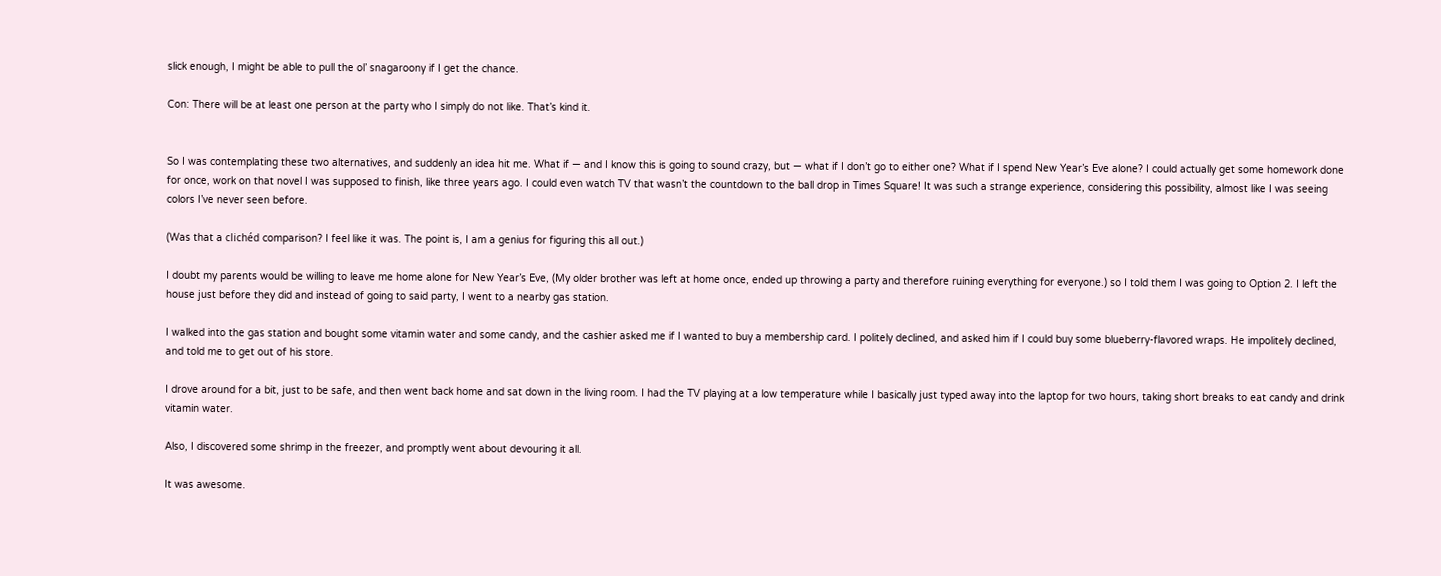slick enough, I might be able to pull the ol’ snagaroony if I get the chance.

Con: There will be at least one person at the party who I simply do not like. That’s kind it.


So I was contemplating these two alternatives, and suddenly an idea hit me. What if — and I know this is going to sound crazy, but — what if I don’t go to either one? What if I spend New Year’s Eve alone? I could actually get some homework done for once, work on that novel I was supposed to finish, like three years ago. I could even watch TV that wasn’t the countdown to the ball drop in Times Square! It was such a strange experience, considering this possibility, almost like I was seeing colors I’ve never seen before.

(Was that a clichéd comparison? I feel like it was. The point is, I am a genius for figuring this all out.)

I doubt my parents would be willing to leave me home alone for New Year’s Eve, (My older brother was left at home once, ended up throwing a party and therefore ruining everything for everyone.) so I told them I was going to Option 2. I left the house just before they did and instead of going to said party, I went to a nearby gas station.

I walked into the gas station and bought some vitamin water and some candy, and the cashier asked me if I wanted to buy a membership card. I politely declined, and asked him if I could buy some blueberry-flavored wraps. He impolitely declined, and told me to get out of his store.

I drove around for a bit, just to be safe, and then went back home and sat down in the living room. I had the TV playing at a low temperature while I basically just typed away into the laptop for two hours, taking short breaks to eat candy and drink vitamin water.

Also, I discovered some shrimp in the freezer, and promptly went about devouring it all.

It was awesome.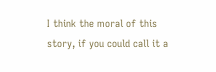I think the moral of this story, if you could call it a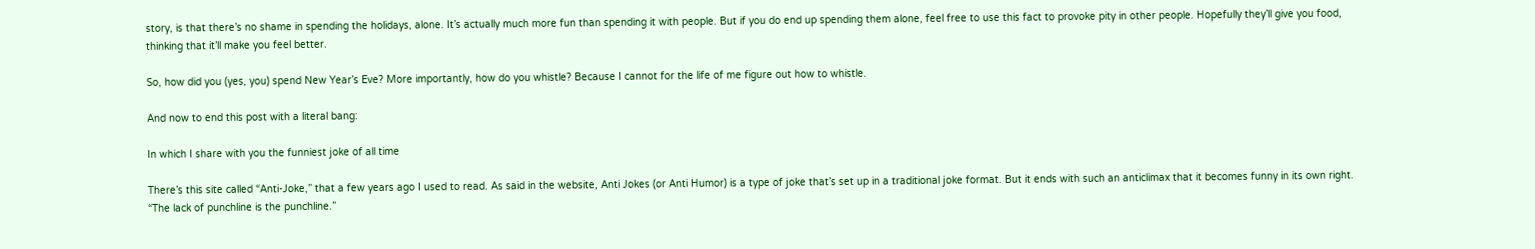story, is that there’s no shame in spending the holidays, alone. It’s actually much more fun than spending it with people. But if you do end up spending them alone, feel free to use this fact to provoke pity in other people. Hopefully they’ll give you food, thinking that it’ll make you feel better.

So, how did you (yes, you) spend New Year’s Eve? More importantly, how do you whistle? Because I cannot for the life of me figure out how to whistle.

And now to end this post with a literal bang:

In which I share with you the funniest joke of all time

There’s this site called “Anti-Joke,” that a few years ago I used to read. As said in the website, Anti Jokes (or Anti Humor) is a type of joke that’s set up in a traditional joke format. But it ends with such an anticlimax that it becomes funny in its own right. “The lack of punchline is the punchline.”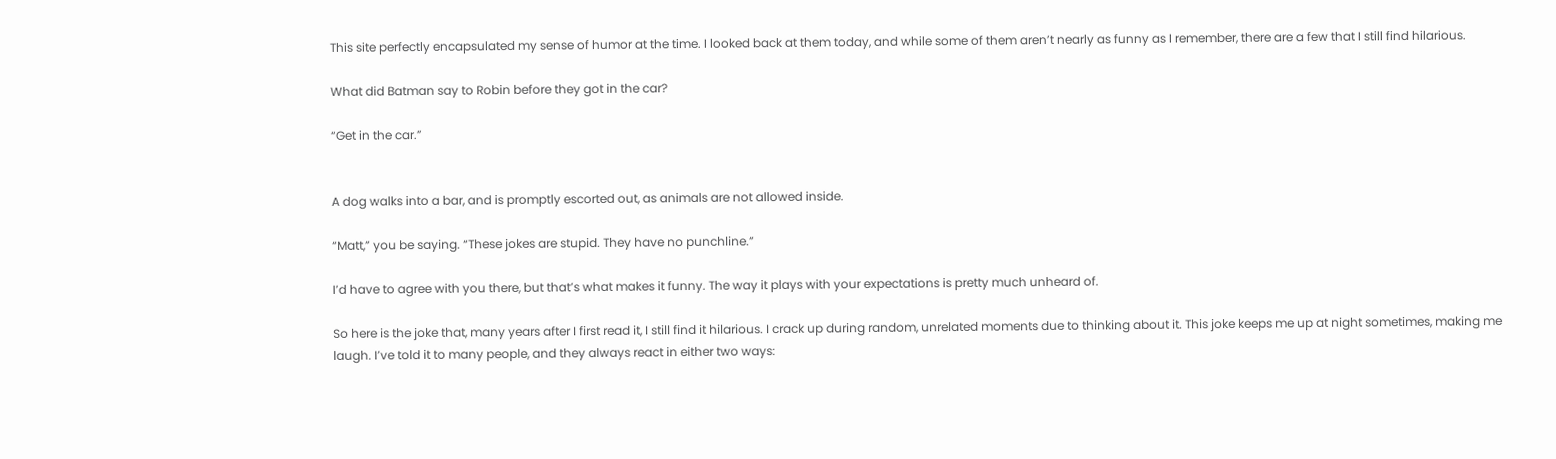This site perfectly encapsulated my sense of humor at the time. I looked back at them today, and while some of them aren’t nearly as funny as I remember, there are a few that I still find hilarious.

What did Batman say to Robin before they got in the car?

“Get in the car.”


A dog walks into a bar, and is promptly escorted out, as animals are not allowed inside.

“Matt,” you be saying. “These jokes are stupid. They have no punchline.”

I’d have to agree with you there, but that’s what makes it funny. The way it plays with your expectations is pretty much unheard of.

So here is the joke that, many years after I first read it, I still find it hilarious. I crack up during random, unrelated moments due to thinking about it. This joke keeps me up at night sometimes, making me laugh. I’ve told it to many people, and they always react in either two ways: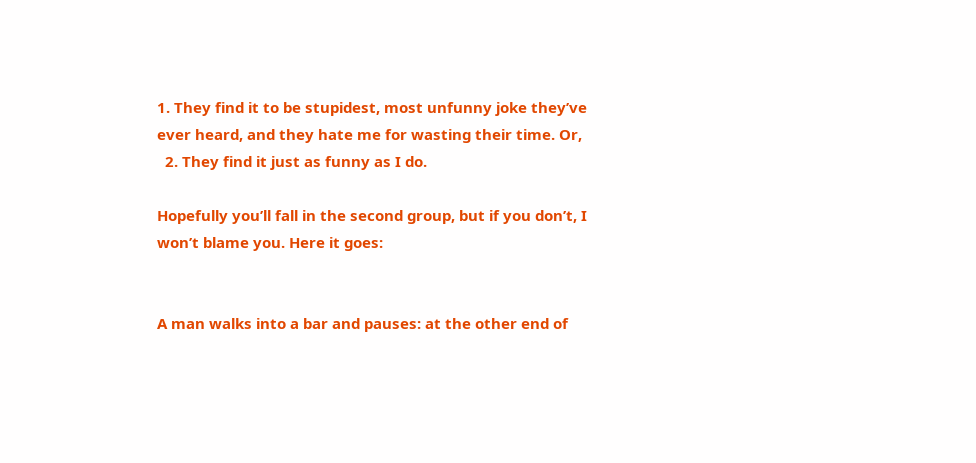1. They find it to be stupidest, most unfunny joke they’ve ever heard, and they hate me for wasting their time. Or,
  2. They find it just as funny as I do.

Hopefully you’ll fall in the second group, but if you don’t, I won’t blame you. Here it goes:


A man walks into a bar and pauses: at the other end of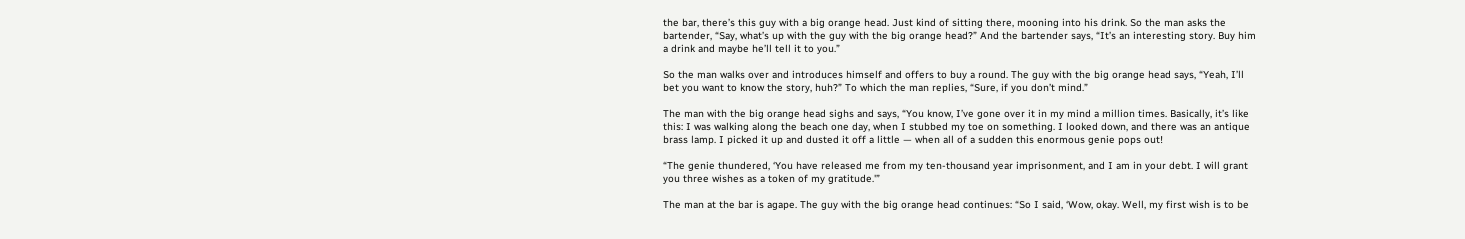the bar, there’s this guy with a big orange head. Just kind of sitting there, mooning into his drink. So the man asks the bartender, “Say, what’s up with the guy with the big orange head?” And the bartender says, “It’s an interesting story. Buy him a drink and maybe he’ll tell it to you.”

So the man walks over and introduces himself and offers to buy a round. The guy with the big orange head says, “Yeah, I’ll bet you want to know the story, huh?” To which the man replies, “Sure, if you don’t mind.”

The man with the big orange head sighs and says, “You know, I’ve gone over it in my mind a million times. Basically, it’s like this: I was walking along the beach one day, when I stubbed my toe on something. I looked down, and there was an antique brass lamp. I picked it up and dusted it off a little — when all of a sudden this enormous genie pops out!

“The genie thundered, ‘You have released me from my ten-thousand year imprisonment, and I am in your debt. I will grant you three wishes as a token of my gratitude.'”

The man at the bar is agape. The guy with the big orange head continues: “So I said, ‘Wow, okay. Well, my first wish is to be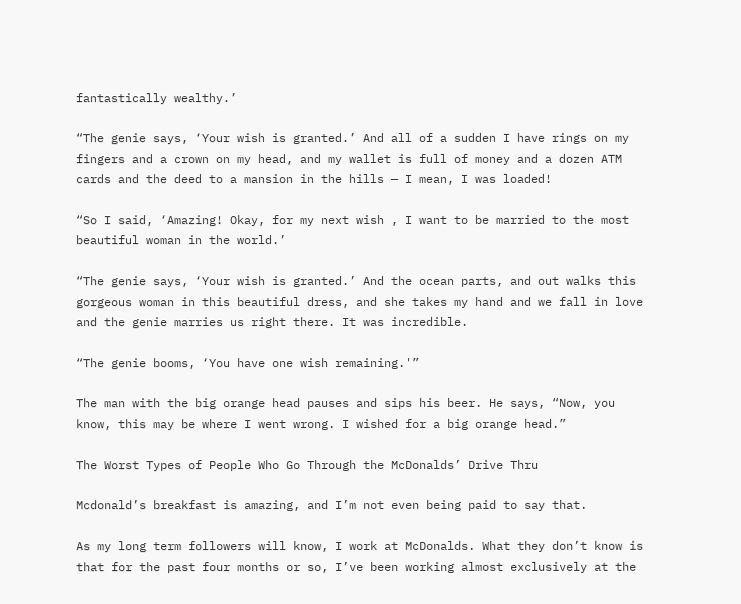fantastically wealthy.’

“The genie says, ‘Your wish is granted.’ And all of a sudden I have rings on my fingers and a crown on my head, and my wallet is full of money and a dozen ATM cards and the deed to a mansion in the hills — I mean, I was loaded!

“So I said, ‘Amazing! Okay, for my next wish , I want to be married to the most beautiful woman in the world.’

“The genie says, ‘Your wish is granted.’ And the ocean parts, and out walks this gorgeous woman in this beautiful dress, and she takes my hand and we fall in love and the genie marries us right there. It was incredible.

“The genie booms, ‘You have one wish remaining.'”

The man with the big orange head pauses and sips his beer. He says, “Now, you know, this may be where I went wrong. I wished for a big orange head.”

The Worst Types of People Who Go Through the McDonalds’ Drive Thru

Mcdonald’s breakfast is amazing, and I’m not even being paid to say that.

As my long term followers will know, I work at McDonalds. What they don’t know is that for the past four months or so, I’ve been working almost exclusively at the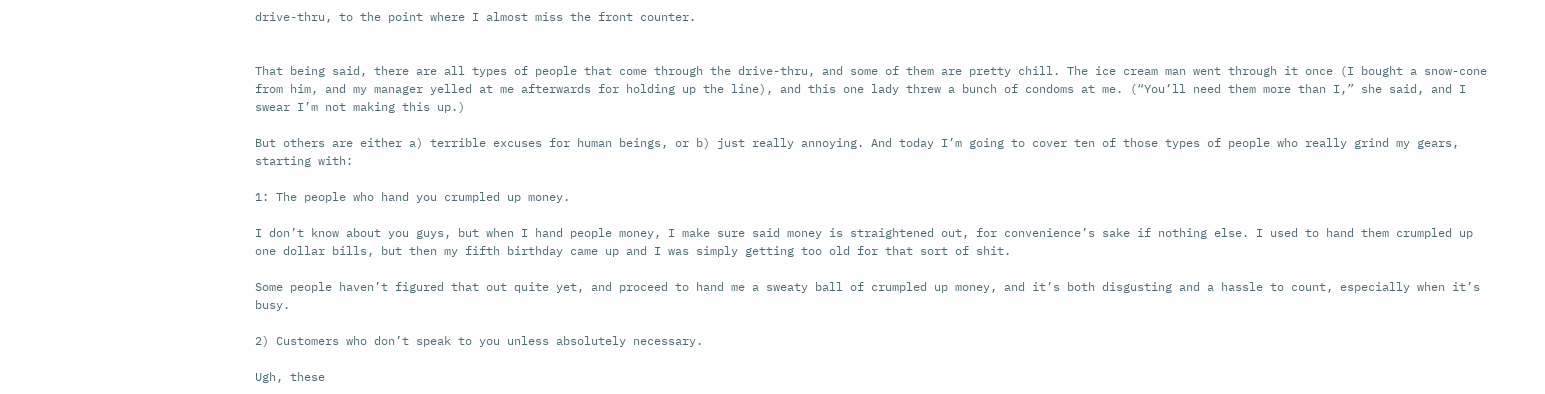drive-thru, to the point where I almost miss the front counter.


That being said, there are all types of people that come through the drive-thru, and some of them are pretty chill. The ice cream man went through it once (I bought a snow-cone from him, and my manager yelled at me afterwards for holding up the line), and this one lady threw a bunch of condoms at me. (“You’ll need them more than I,” she said, and I swear I’m not making this up.)

But others are either a) terrible excuses for human beings, or b) just really annoying. And today I’m going to cover ten of those types of people who really grind my gears, starting with:

1: The people who hand you crumpled up money.

I don’t know about you guys, but when I hand people money, I make sure said money is straightened out, for convenience’s sake if nothing else. I used to hand them crumpled up one dollar bills, but then my fifth birthday came up and I was simply getting too old for that sort of shit.

Some people haven’t figured that out quite yet, and proceed to hand me a sweaty ball of crumpled up money, and it’s both disgusting and a hassle to count, especially when it’s busy.

2) Customers who don’t speak to you unless absolutely necessary.

Ugh, these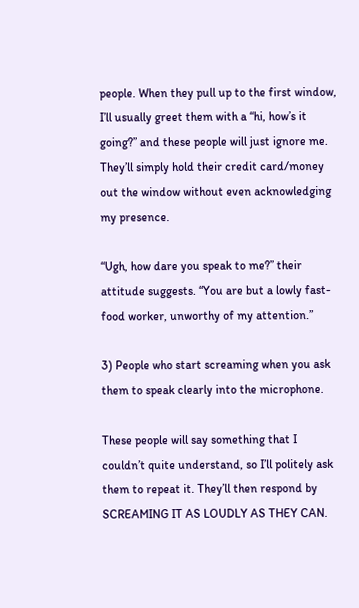people. When they pull up to the first window, I’ll usually greet them with a “hi, how’s it going?” and these people will just ignore me. They’ll simply hold their credit card/money out the window without even acknowledging my presence.

“Ugh, how dare you speak to me?” their attitude suggests. “You are but a lowly fast-food worker, unworthy of my attention.”

3) People who start screaming when you ask them to speak clearly into the microphone.

These people will say something that I couldn’t quite understand, so I’ll politely ask them to repeat it. They’ll then respond by SCREAMING IT AS LOUDLY AS THEY CAN.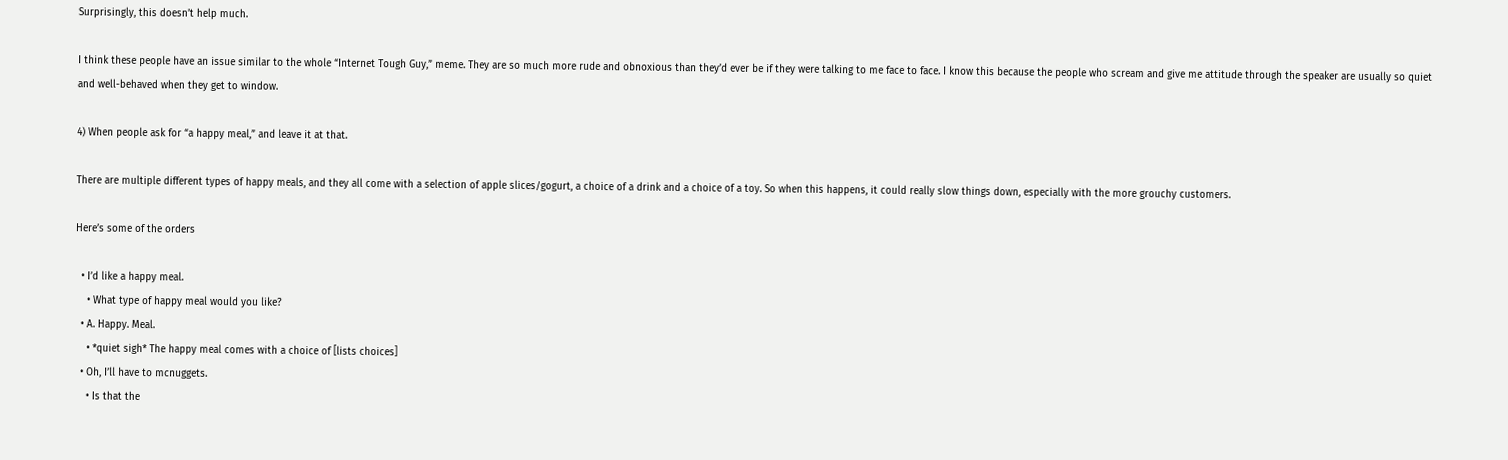Surprisingly, this doesn’t help much.

I think these people have an issue similar to the whole “Internet Tough Guy,” meme. They are so much more rude and obnoxious than they’d ever be if they were talking to me face to face. I know this because the people who scream and give me attitude through the speaker are usually so quiet and well-behaved when they get to window.

4) When people ask for “a happy meal,” and leave it at that.

There are multiple different types of happy meals, and they all come with a selection of apple slices/gogurt, a choice of a drink and a choice of a toy. So when this happens, it could really slow things down, especially with the more grouchy customers.

Here’s some of the orders

  • I’d like a happy meal.
    • What type of happy meal would you like?
  • A. Happy. Meal.
    • *quiet sigh* The happy meal comes with a choice of [lists choices]
  • Oh, I’ll have to mcnuggets.
    • Is that the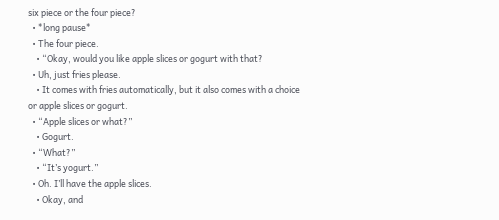six piece or the four piece?
  • *long pause*
  • The four piece.
    • “Okay, would you like apple slices or gogurt with that?
  • Uh, just fries please.
    • It comes with fries automatically, but it also comes with a choice or apple slices or gogurt.
  • “Apple slices or what?”
    • Gogurt.
  • “What?”
    • “It’s yogurt.”
  • Oh. I’ll have the apple slices.
    • Okay, and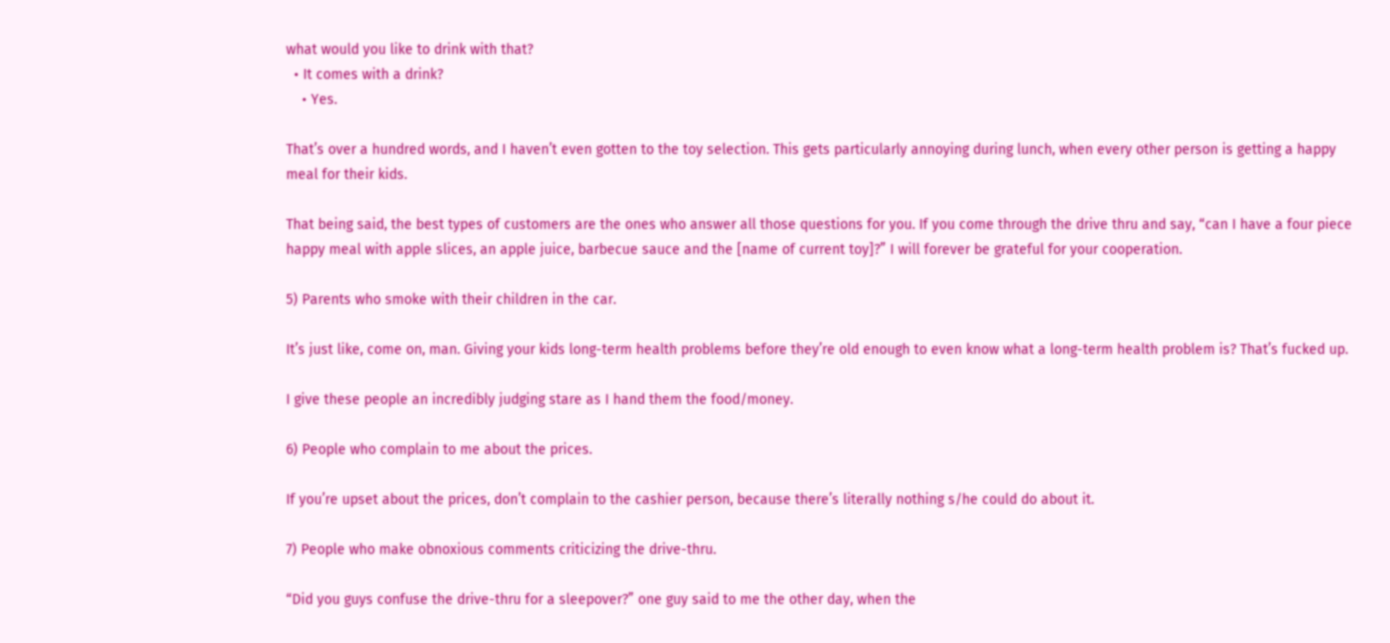what would you like to drink with that?
  • It comes with a drink?
    • Yes.

That’s over a hundred words, and I haven’t even gotten to the toy selection. This gets particularly annoying during lunch, when every other person is getting a happy meal for their kids.

That being said, the best types of customers are the ones who answer all those questions for you. If you come through the drive thru and say, “can I have a four piece happy meal with apple slices, an apple juice, barbecue sauce and the [name of current toy]?” I will forever be grateful for your cooperation.

5) Parents who smoke with their children in the car.

It’s just like, come on, man. Giving your kids long-term health problems before they’re old enough to even know what a long-term health problem is? That’s fucked up.

I give these people an incredibly judging stare as I hand them the food/money.

6) People who complain to me about the prices.

If you’re upset about the prices, don’t complain to the cashier person, because there’s literally nothing s/he could do about it.

7) People who make obnoxious comments criticizing the drive-thru.

“Did you guys confuse the drive-thru for a sleepover?” one guy said to me the other day, when the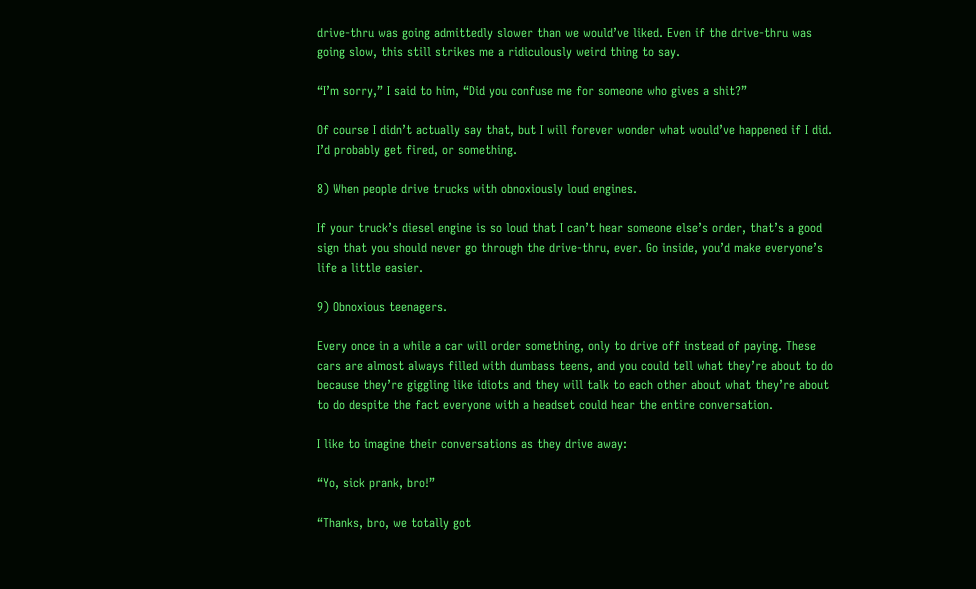drive-thru was going admittedly slower than we would’ve liked. Even if the drive-thru was going slow, this still strikes me a ridiculously weird thing to say.

“I’m sorry,” I said to him, “Did you confuse me for someone who gives a shit?”

Of course I didn’t actually say that, but I will forever wonder what would’ve happened if I did. I’d probably get fired, or something.

8) When people drive trucks with obnoxiously loud engines.

If your truck’s diesel engine is so loud that I can’t hear someone else’s order, that’s a good sign that you should never go through the drive-thru, ever. Go inside, you’d make everyone’s life a little easier.

9) Obnoxious teenagers.

Every once in a while a car will order something, only to drive off instead of paying. These cars are almost always filled with dumbass teens, and you could tell what they’re about to do because they’re giggling like idiots and they will talk to each other about what they’re about to do despite the fact everyone with a headset could hear the entire conversation.

I like to imagine their conversations as they drive away:

“Yo, sick prank, bro!”

“Thanks, bro, we totally got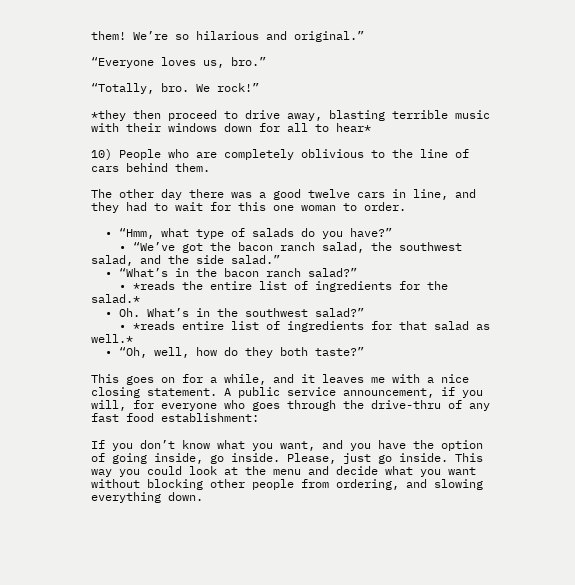them! We’re so hilarious and original.”

“Everyone loves us, bro.”

“Totally, bro. We rock!”

*they then proceed to drive away, blasting terrible music with their windows down for all to hear*

10) People who are completely oblivious to the line of cars behind them.

The other day there was a good twelve cars in line, and they had to wait for this one woman to order.

  • “Hmm, what type of salads do you have?”
    • “We’ve got the bacon ranch salad, the southwest salad, and the side salad.”
  • “What’s in the bacon ranch salad?”
    • *reads the entire list of ingredients for the salad.*
  • Oh. What’s in the southwest salad?”
    • *reads entire list of ingredients for that salad as well.*
  • “Oh, well, how do they both taste?”

This goes on for a while, and it leaves me with a nice closing statement. A public service announcement, if you will, for everyone who goes through the drive-thru of any fast food establishment:

If you don’t know what you want, and you have the option of going inside, go inside. Please, just go inside. This way you could look at the menu and decide what you want without blocking other people from ordering, and slowing everything down.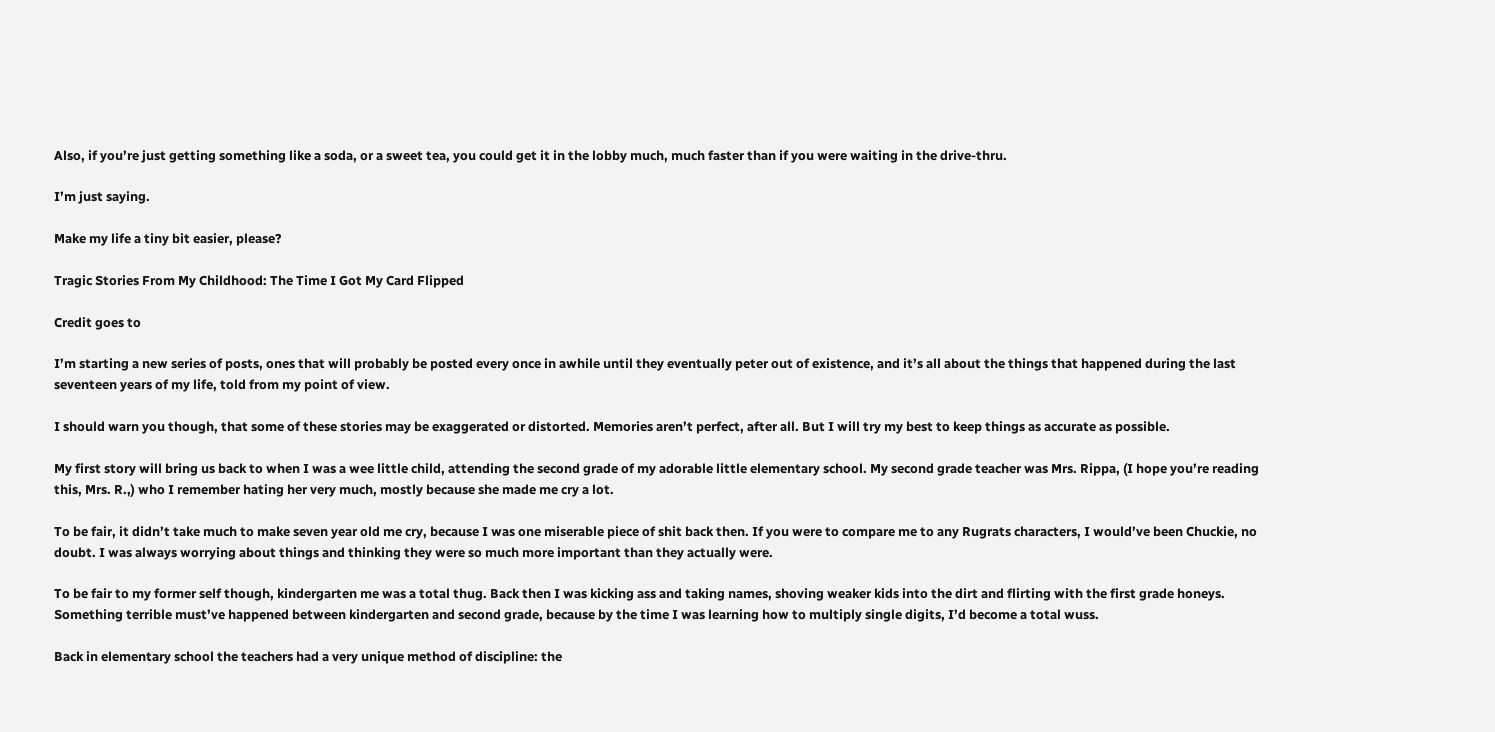Also, if you’re just getting something like a soda, or a sweet tea, you could get it in the lobby much, much faster than if you were waiting in the drive-thru.

I’m just saying.

Make my life a tiny bit easier, please?

Tragic Stories From My Childhood: The Time I Got My Card Flipped

Credit goes to

I’m starting a new series of posts, ones that will probably be posted every once in awhile until they eventually peter out of existence, and it’s all about the things that happened during the last seventeen years of my life, told from my point of view.

I should warn you though, that some of these stories may be exaggerated or distorted. Memories aren’t perfect, after all. But I will try my best to keep things as accurate as possible.

My first story will bring us back to when I was a wee little child, attending the second grade of my adorable little elementary school. My second grade teacher was Mrs. Rippa, (I hope you’re reading this, Mrs. R.,) who I remember hating her very much, mostly because she made me cry a lot.

To be fair, it didn’t take much to make seven year old me cry, because I was one miserable piece of shit back then. If you were to compare me to any Rugrats characters, I would’ve been Chuckie, no doubt. I was always worrying about things and thinking they were so much more important than they actually were.

To be fair to my former self though, kindergarten me was a total thug. Back then I was kicking ass and taking names, shoving weaker kids into the dirt and flirting with the first grade honeys. Something terrible must’ve happened between kindergarten and second grade, because by the time I was learning how to multiply single digits, I’d become a total wuss.

Back in elementary school the teachers had a very unique method of discipline: the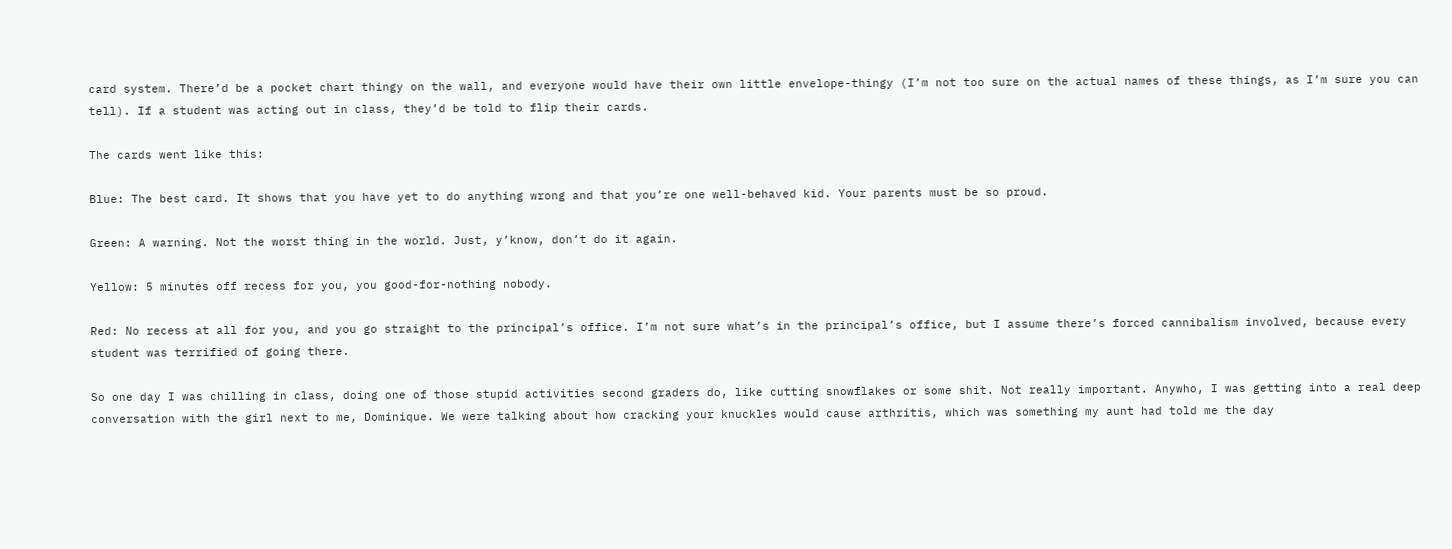card system. There’d be a pocket chart thingy on the wall, and everyone would have their own little envelope-thingy (I’m not too sure on the actual names of these things, as I’m sure you can tell). If a student was acting out in class, they’d be told to flip their cards.

The cards went like this:

Blue: The best card. It shows that you have yet to do anything wrong and that you’re one well-behaved kid. Your parents must be so proud.

Green: A warning. Not the worst thing in the world. Just, y’know, don’t do it again.

Yellow: 5 minutes off recess for you, you good-for-nothing nobody.

Red: No recess at all for you, and you go straight to the principal’s office. I’m not sure what’s in the principal’s office, but I assume there’s forced cannibalism involved, because every student was terrified of going there.

So one day I was chilling in class, doing one of those stupid activities second graders do, like cutting snowflakes or some shit. Not really important. Anywho, I was getting into a real deep conversation with the girl next to me, Dominique. We were talking about how cracking your knuckles would cause arthritis, which was something my aunt had told me the day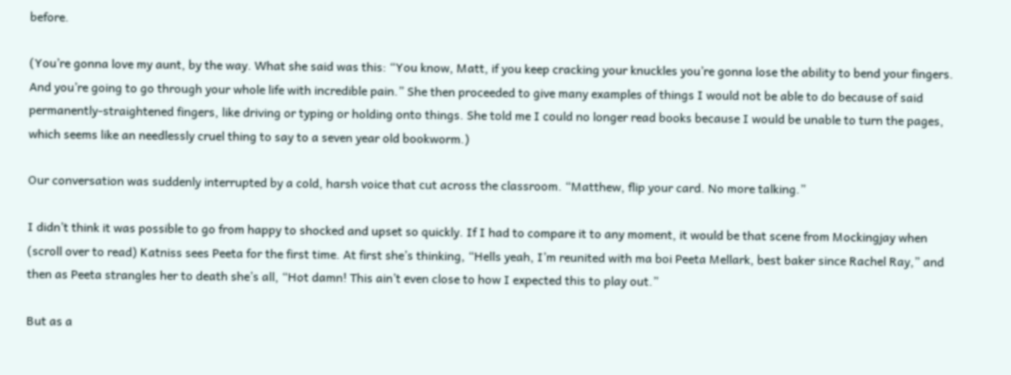before.

(You’re gonna love my aunt, by the way. What she said was this: “You know, Matt, if you keep cracking your knuckles you’re gonna lose the ability to bend your fingers. And you’re going to go through your whole life with incredible pain.” She then proceeded to give many examples of things I would not be able to do because of said permanently-straightened fingers, like driving or typing or holding onto things. She told me I could no longer read books because I would be unable to turn the pages, which seems like an needlessly cruel thing to say to a seven year old bookworm.)

Our conversation was suddenly interrupted by a cold, harsh voice that cut across the classroom. “Matthew, flip your card. No more talking.”

I didn’t think it was possible to go from happy to shocked and upset so quickly. If I had to compare it to any moment, it would be that scene from Mockingjay when (scroll over to read) Katniss sees Peeta for the first time. At first she’s thinking, “Hells yeah, I’m reunited with ma boi Peeta Mellark, best baker since Rachel Ray,” and then as Peeta strangles her to death she’s all, “Hot damn! This ain’t even close to how I expected this to play out.”

But as a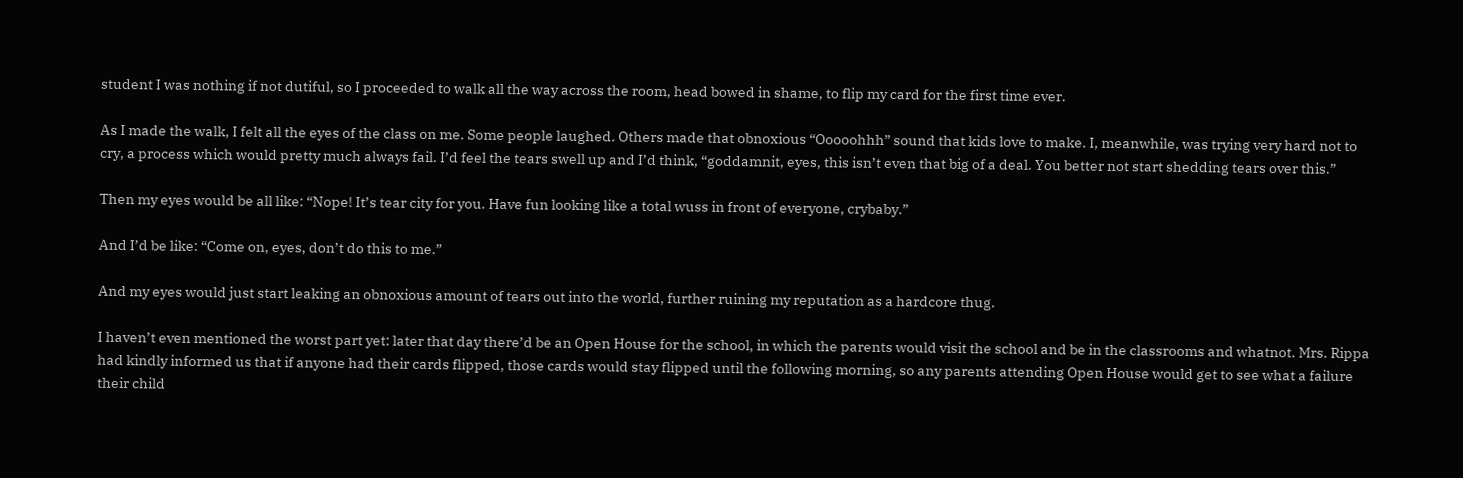student I was nothing if not dutiful, so I proceeded to walk all the way across the room, head bowed in shame, to flip my card for the first time ever.

As I made the walk, I felt all the eyes of the class on me. Some people laughed. Others made that obnoxious “Ooooohhh” sound that kids love to make. I, meanwhile, was trying very hard not to cry, a process which would pretty much always fail. I’d feel the tears swell up and I’d think, “goddamnit, eyes, this isn’t even that big of a deal. You better not start shedding tears over this.”

Then my eyes would be all like: “Nope! It’s tear city for you. Have fun looking like a total wuss in front of everyone, crybaby.”

And I’d be like: “Come on, eyes, don’t do this to me.”

And my eyes would just start leaking an obnoxious amount of tears out into the world, further ruining my reputation as a hardcore thug.

I haven’t even mentioned the worst part yet: later that day there’d be an Open House for the school, in which the parents would visit the school and be in the classrooms and whatnot. Mrs. Rippa had kindly informed us that if anyone had their cards flipped, those cards would stay flipped until the following morning, so any parents attending Open House would get to see what a failure their child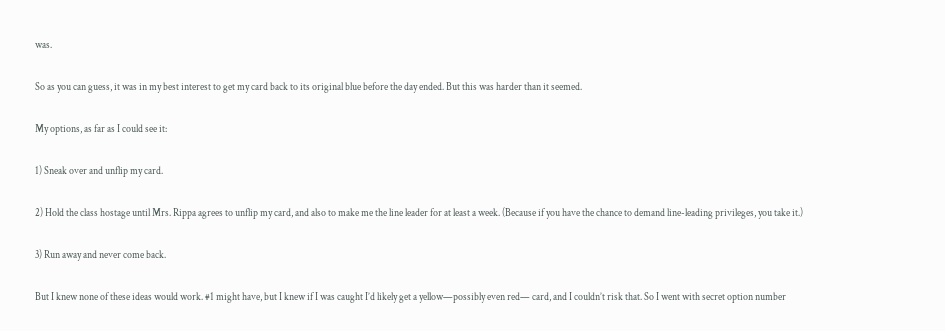was.

So as you can guess, it was in my best interest to get my card back to its original blue before the day ended. But this was harder than it seemed.

My options, as far as I could see it:

1) Sneak over and unflip my card.

2) Hold the class hostage until Mrs. Rippa agrees to unflip my card, and also to make me the line leader for at least a week. (Because if you have the chance to demand line-leading privileges, you take it.)

3) Run away and never come back.

But I knew none of these ideas would work. #1 might have, but I knew if I was caught I’d likely get a yellow—possibly even red— card, and I couldn’t risk that. So I went with secret option number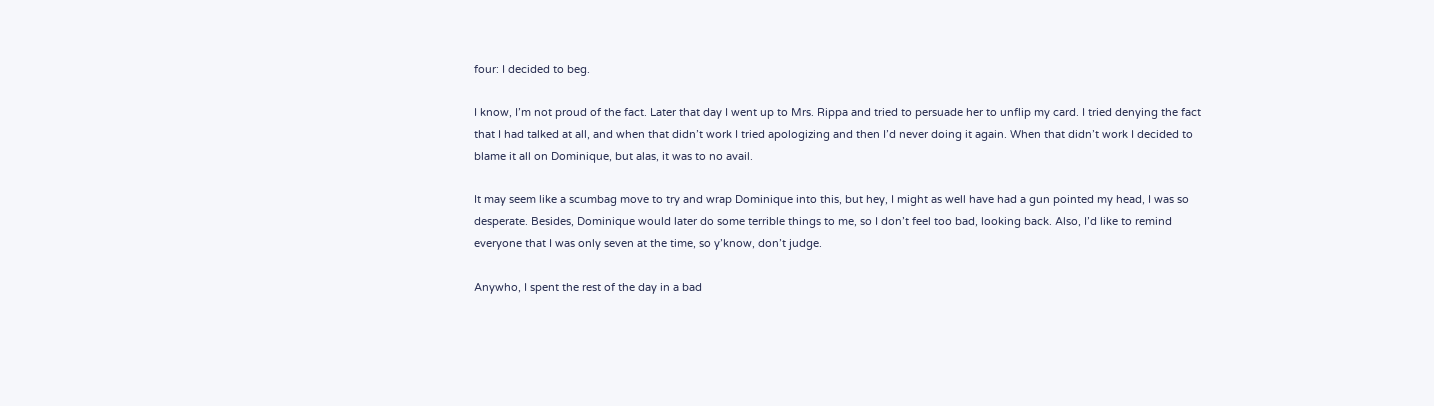four: I decided to beg.

I know, I’m not proud of the fact. Later that day I went up to Mrs. Rippa and tried to persuade her to unflip my card. I tried denying the fact that I had talked at all, and when that didn’t work I tried apologizing and then I’d never doing it again. When that didn’t work I decided to blame it all on Dominique, but alas, it was to no avail.

It may seem like a scumbag move to try and wrap Dominique into this, but hey, I might as well have had a gun pointed my head, I was so desperate. Besides, Dominique would later do some terrible things to me, so I don’t feel too bad, looking back. Also, I’d like to remind everyone that I was only seven at the time, so y’know, don’t judge.

Anywho, I spent the rest of the day in a bad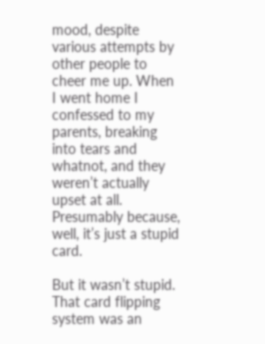mood, despite various attempts by other people to cheer me up. When I went home I confessed to my parents, breaking into tears and whatnot, and they weren’t actually upset at all. Presumably because, well, it’s just a stupid card.

But it wasn’t stupid. That card flipping system was an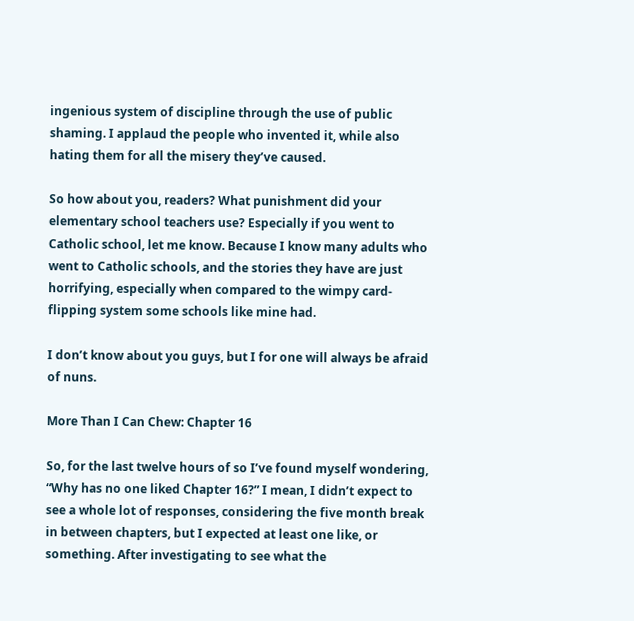ingenious system of discipline through the use of public shaming. I applaud the people who invented it, while also hating them for all the misery they’ve caused.

So how about you, readers? What punishment did your elementary school teachers use? Especially if you went to Catholic school, let me know. Because I know many adults who went to Catholic schools, and the stories they have are just horrifying, especially when compared to the wimpy card-flipping system some schools like mine had.

I don’t know about you guys, but I for one will always be afraid of nuns.

More Than I Can Chew: Chapter 16

So, for the last twelve hours of so I’ve found myself wondering, “Why has no one liked Chapter 16?” I mean, I didn’t expect to see a whole lot of responses, considering the five month break in between chapters, but I expected at least one like, or something. After investigating to see what the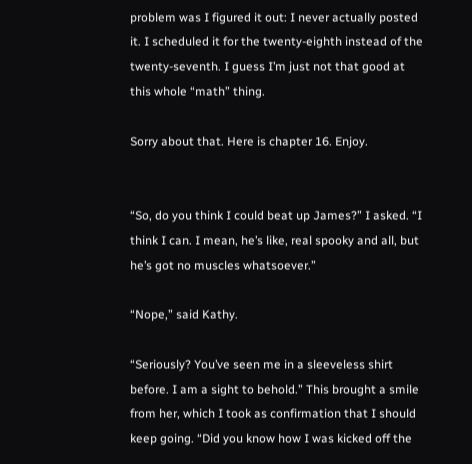problem was I figured it out: I never actually posted it. I scheduled it for the twenty-eighth instead of the twenty-seventh. I guess I’m just not that good at this whole “math” thing.

Sorry about that. Here is chapter 16. Enjoy.


“So, do you think I could beat up James?” I asked. “I think I can. I mean, he’s like, real spooky and all, but he’s got no muscles whatsoever.”

“Nope,” said Kathy.

“Seriously? You’ve seen me in a sleeveless shirt before. I am a sight to behold.” This brought a smile from her, which I took as confirmation that I should keep going. “Did you know how I was kicked off the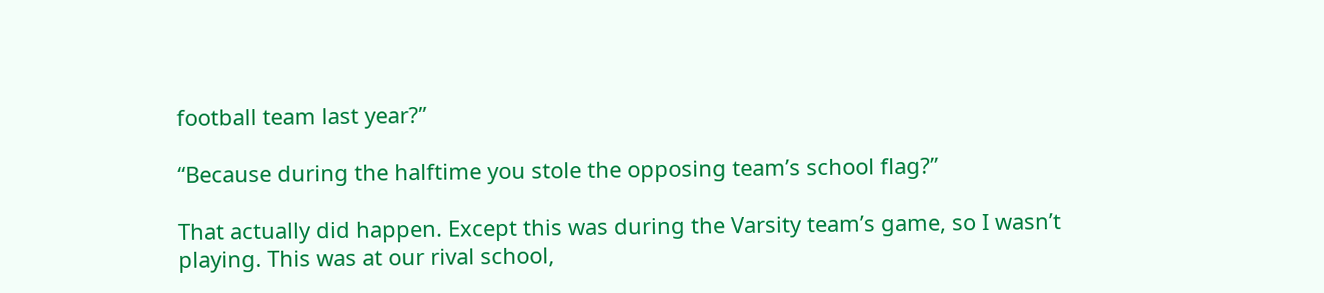football team last year?”

“Because during the halftime you stole the opposing team’s school flag?”

That actually did happen. Except this was during the Varsity team’s game, so I wasn’t playing. This was at our rival school,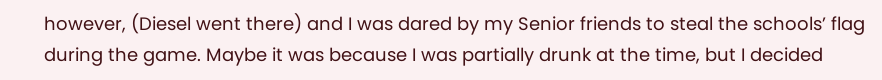however, (Diesel went there) and I was dared by my Senior friends to steal the schools’ flag during the game. Maybe it was because I was partially drunk at the time, but I decided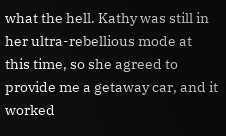what the hell. Kathy was still in her ultra-rebellious mode at this time, so she agreed to provide me a getaway car, and it worked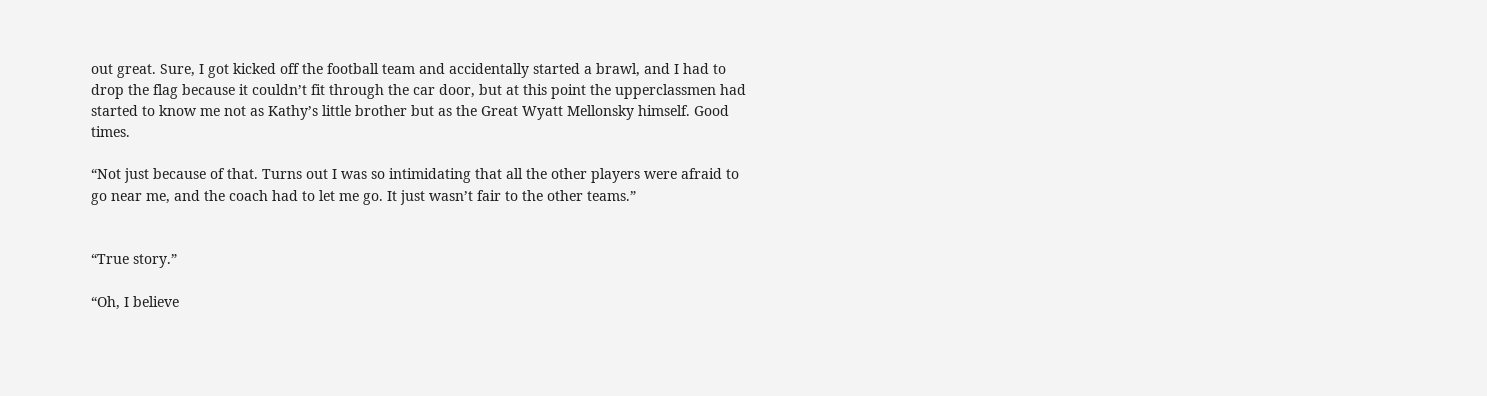out great. Sure, I got kicked off the football team and accidentally started a brawl, and I had to drop the flag because it couldn’t fit through the car door, but at this point the upperclassmen had started to know me not as Kathy’s little brother but as the Great Wyatt Mellonsky himself. Good times.

“Not just because of that. Turns out I was so intimidating that all the other players were afraid to go near me, and the coach had to let me go. It just wasn’t fair to the other teams.”


“True story.”

“Oh, I believe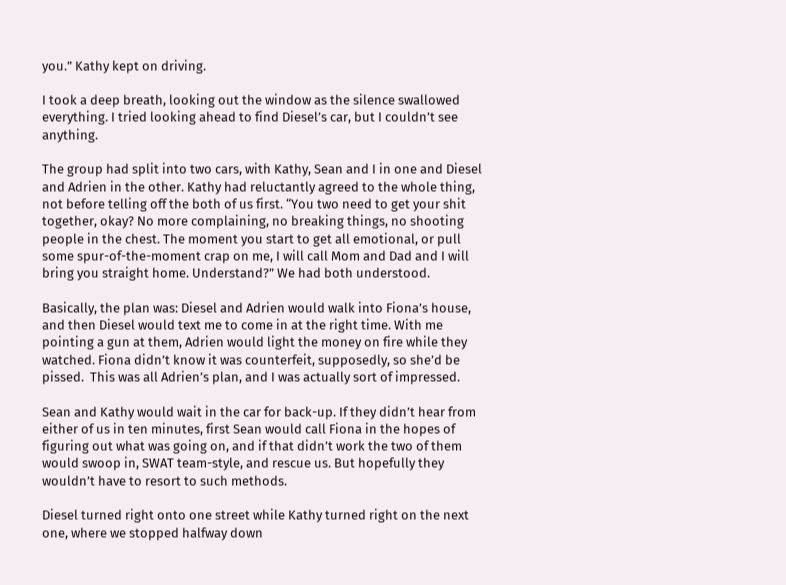you.” Kathy kept on driving.

I took a deep breath, looking out the window as the silence swallowed everything. I tried looking ahead to find Diesel’s car, but I couldn’t see anything.

The group had split into two cars, with Kathy, Sean and I in one and Diesel and Adrien in the other. Kathy had reluctantly agreed to the whole thing, not before telling off the both of us first. “You two need to get your shit together, okay? No more complaining, no breaking things, no shooting people in the chest. The moment you start to get all emotional, or pull some spur-of-the-moment crap on me, I will call Mom and Dad and I will bring you straight home. Understand?” We had both understood.

Basically, the plan was: Diesel and Adrien would walk into Fiona’s house, and then Diesel would text me to come in at the right time. With me pointing a gun at them, Adrien would light the money on fire while they watched. Fiona didn’t know it was counterfeit, supposedly, so she’d be pissed.  This was all Adrien’s plan, and I was actually sort of impressed.

Sean and Kathy would wait in the car for back-up. If they didn’t hear from either of us in ten minutes, first Sean would call Fiona in the hopes of figuring out what was going on, and if that didn’t work the two of them would swoop in, SWAT team-style, and rescue us. But hopefully they wouldn’t have to resort to such methods.

Diesel turned right onto one street while Kathy turned right on the next one, where we stopped halfway down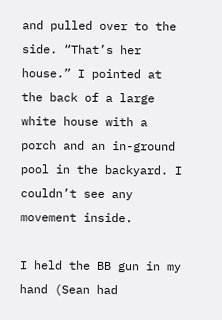and pulled over to the side. “That’s her house.” I pointed at the back of a large white house with a porch and an in-ground pool in the backyard. I couldn’t see any movement inside.

I held the BB gun in my hand (Sean had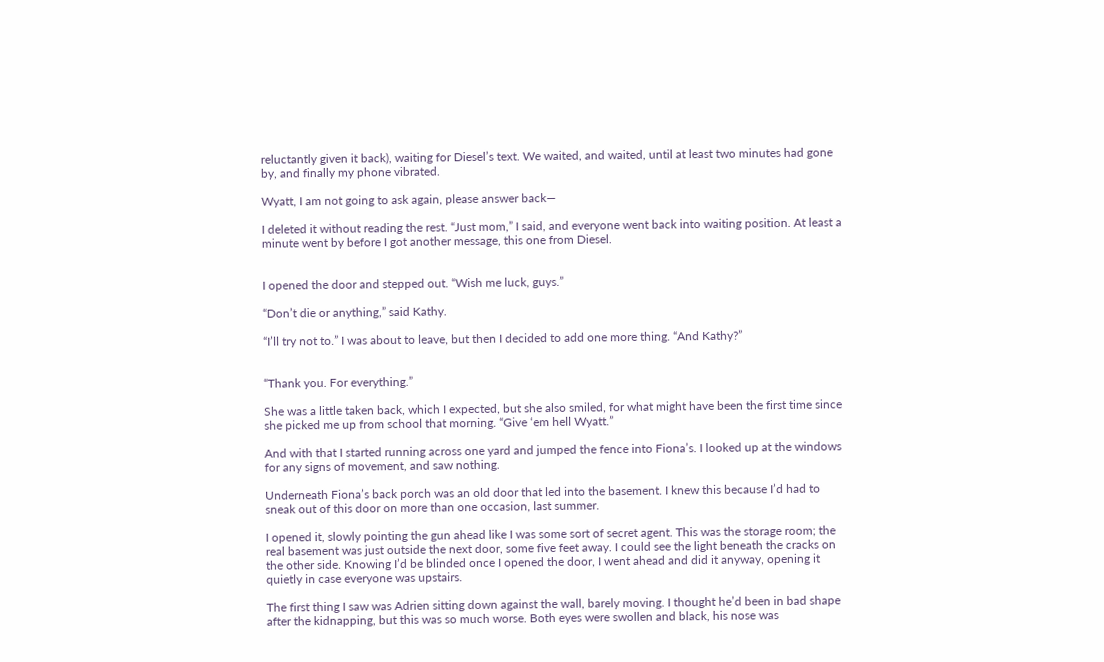reluctantly given it back), waiting for Diesel’s text. We waited, and waited, until at least two minutes had gone by, and finally my phone vibrated.

Wyatt, I am not going to ask again, please answer back—

I deleted it without reading the rest. “Just mom,” I said, and everyone went back into waiting position. At least a minute went by before I got another message, this one from Diesel.


I opened the door and stepped out. “Wish me luck, guys.”

“Don’t die or anything,” said Kathy.

“I’ll try not to.” I was about to leave, but then I decided to add one more thing. “And Kathy?”


“Thank you. For everything.”

She was a little taken back, which I expected, but she also smiled, for what might have been the first time since she picked me up from school that morning. “Give ‘em hell Wyatt.”

And with that I started running across one yard and jumped the fence into Fiona’s. I looked up at the windows for any signs of movement, and saw nothing.

Underneath Fiona’s back porch was an old door that led into the basement. I knew this because I’d had to sneak out of this door on more than one occasion, last summer.

I opened it, slowly pointing the gun ahead like I was some sort of secret agent. This was the storage room; the real basement was just outside the next door, some five feet away. I could see the light beneath the cracks on the other side. Knowing I’d be blinded once I opened the door, I went ahead and did it anyway, opening it quietly in case everyone was upstairs.

The first thing I saw was Adrien sitting down against the wall, barely moving. I thought he’d been in bad shape after the kidnapping, but this was so much worse. Both eyes were swollen and black, his nose was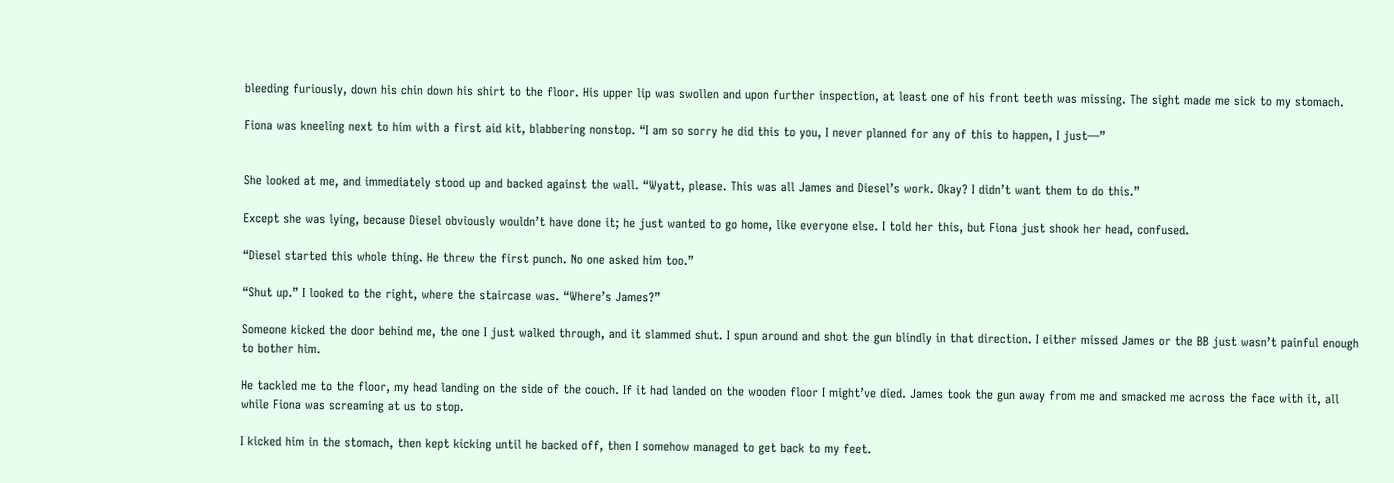bleeding furiously, down his chin down his shirt to the floor. His upper lip was swollen and upon further inspection, at least one of his front teeth was missing. The sight made me sick to my stomach.

Fiona was kneeling next to him with a first aid kit, blabbering nonstop. “I am so sorry he did this to you, I never planned for any of this to happen, I just—”


She looked at me, and immediately stood up and backed against the wall. “Wyatt, please. This was all James and Diesel’s work. Okay? I didn’t want them to do this.”

Except she was lying, because Diesel obviously wouldn’t have done it; he just wanted to go home, like everyone else. I told her this, but Fiona just shook her head, confused.

“Diesel started this whole thing. He threw the first punch. No one asked him too.”

“Shut up.” I looked to the right, where the staircase was. “Where’s James?”

Someone kicked the door behind me, the one I just walked through, and it slammed shut. I spun around and shot the gun blindly in that direction. I either missed James or the BB just wasn’t painful enough to bother him.

He tackled me to the floor, my head landing on the side of the couch. If it had landed on the wooden floor I might’ve died. James took the gun away from me and smacked me across the face with it, all while Fiona was screaming at us to stop.

I kicked him in the stomach, then kept kicking until he backed off, then I somehow managed to get back to my feet.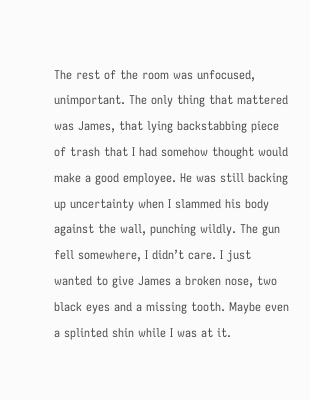The rest of the room was unfocused, unimportant. The only thing that mattered was James, that lying backstabbing piece of trash that I had somehow thought would make a good employee. He was still backing up uncertainty when I slammed his body against the wall, punching wildly. The gun fell somewhere, I didn’t care. I just wanted to give James a broken nose, two black eyes and a missing tooth. Maybe even a splinted shin while I was at it.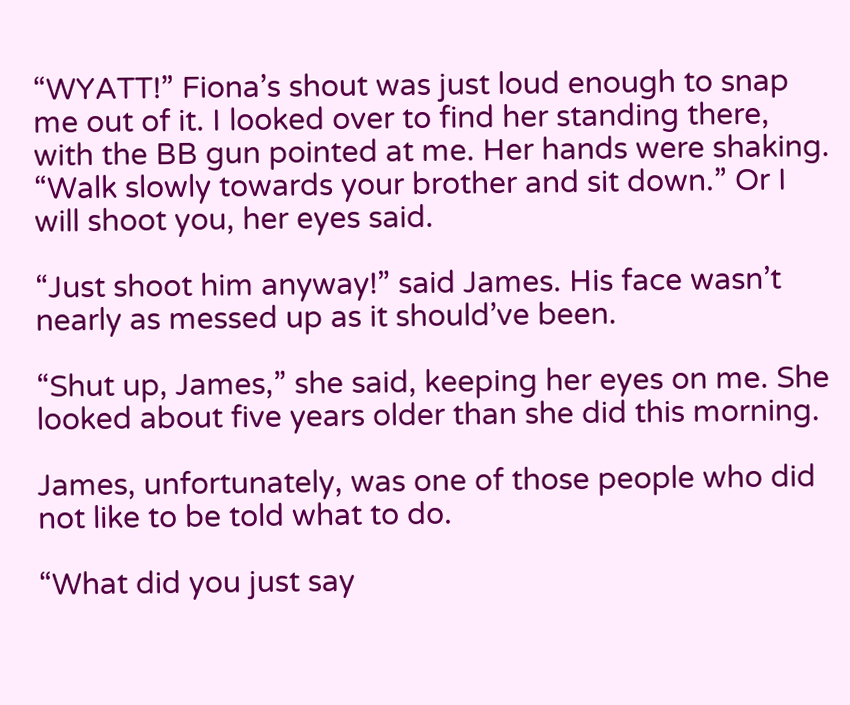“WYATT!” Fiona’s shout was just loud enough to snap me out of it. I looked over to find her standing there, with the BB gun pointed at me. Her hands were shaking. “Walk slowly towards your brother and sit down.” Or I will shoot you, her eyes said.

“Just shoot him anyway!” said James. His face wasn’t nearly as messed up as it should’ve been.

“Shut up, James,” she said, keeping her eyes on me. She looked about five years older than she did this morning.

James, unfortunately, was one of those people who did not like to be told what to do.

“What did you just say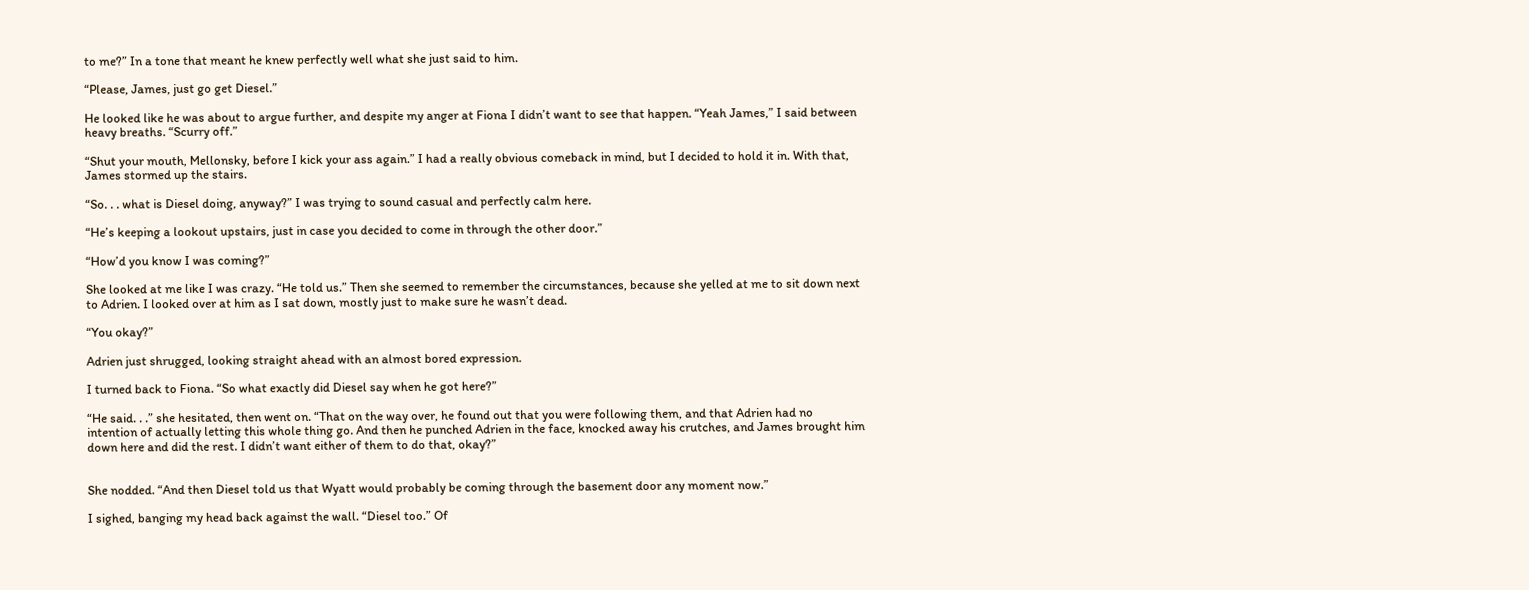to me?” In a tone that meant he knew perfectly well what she just said to him.

“Please, James, just go get Diesel.”

He looked like he was about to argue further, and despite my anger at Fiona I didn’t want to see that happen. “Yeah James,” I said between heavy breaths. “Scurry off.”

“Shut your mouth, Mellonsky, before I kick your ass again.” I had a really obvious comeback in mind, but I decided to hold it in. With that, James stormed up the stairs.

“So. . . what is Diesel doing, anyway?” I was trying to sound casual and perfectly calm here.

“He’s keeping a lookout upstairs, just in case you decided to come in through the other door.”

“How’d you know I was coming?”

She looked at me like I was crazy. “He told us.” Then she seemed to remember the circumstances, because she yelled at me to sit down next to Adrien. I looked over at him as I sat down, mostly just to make sure he wasn’t dead.

“You okay?”

Adrien just shrugged, looking straight ahead with an almost bored expression.

I turned back to Fiona. “So what exactly did Diesel say when he got here?”

“He said. . .” she hesitated, then went on. “That on the way over, he found out that you were following them, and that Adrien had no intention of actually letting this whole thing go. And then he punched Adrien in the face, knocked away his crutches, and James brought him down here and did the rest. I didn’t want either of them to do that, okay?”


She nodded. “And then Diesel told us that Wyatt would probably be coming through the basement door any moment now.”

I sighed, banging my head back against the wall. “Diesel too.” Of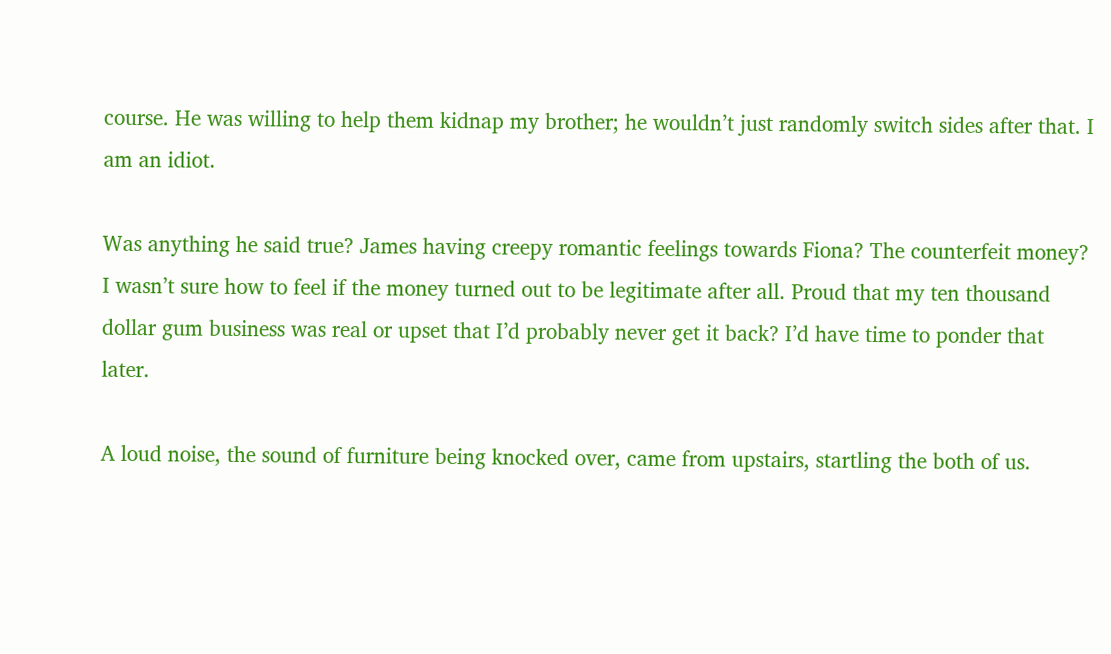course. He was willing to help them kidnap my brother; he wouldn’t just randomly switch sides after that. I am an idiot.

Was anything he said true? James having creepy romantic feelings towards Fiona? The counterfeit money? I wasn’t sure how to feel if the money turned out to be legitimate after all. Proud that my ten thousand dollar gum business was real or upset that I’d probably never get it back? I’d have time to ponder that later.

A loud noise, the sound of furniture being knocked over, came from upstairs, startling the both of us.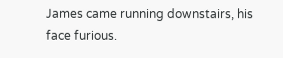James came running downstairs, his face furious.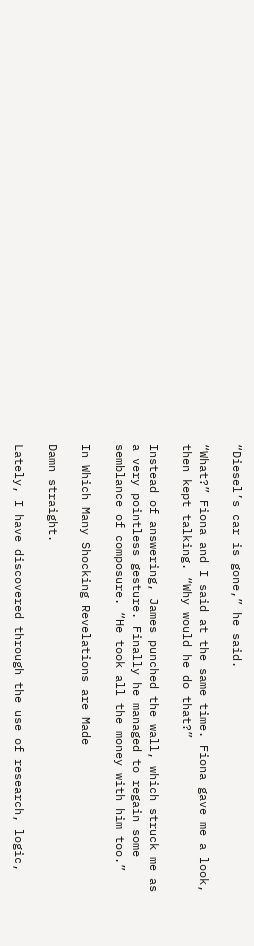“Diesel’s car is gone,” he said.

“What?” Fiona and I said at the same time. Fiona gave me a look, then kept talking. “Why would he do that?”

Instead of answering, James punched the wall, which struck me as a very pointless gesture. Finally he managed to regain some semblance of composure. “He took all the money with him too.”

In Which Many Shocking Revelations are Made

Damn straight.

Lately, I have discovered through the use of research, logic,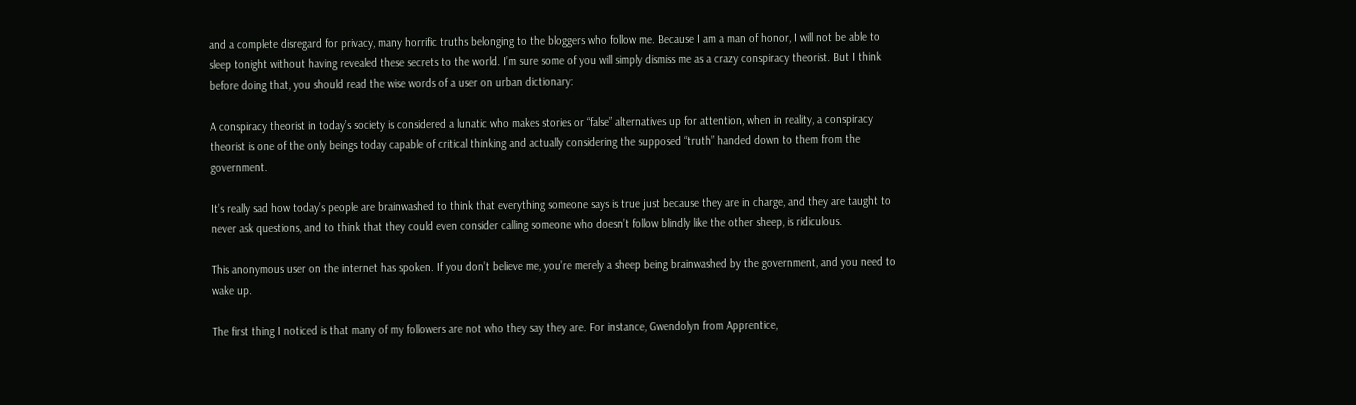and a complete disregard for privacy, many horrific truths belonging to the bloggers who follow me. Because I am a man of honor, I will not be able to sleep tonight without having revealed these secrets to the world. I’m sure some of you will simply dismiss me as a crazy conspiracy theorist. But I think before doing that, you should read the wise words of a user on urban dictionary:

A conspiracy theorist in today’s society is considered a lunatic who makes stories or “false” alternatives up for attention, when in reality, a conspiracy theorist is one of the only beings today capable of critical thinking and actually considering the supposed “truth” handed down to them from the government.

It’s really sad how today’s people are brainwashed to think that everything someone says is true just because they are in charge, and they are taught to never ask questions, and to think that they could even consider calling someone who doesn’t follow blindly like the other sheep, is ridiculous.

This anonymous user on the internet has spoken. If you don’t believe me, you’re merely a sheep being brainwashed by the government, and you need to wake up.

The first thing I noticed is that many of my followers are not who they say they are. For instance, Gwendolyn from Apprentice,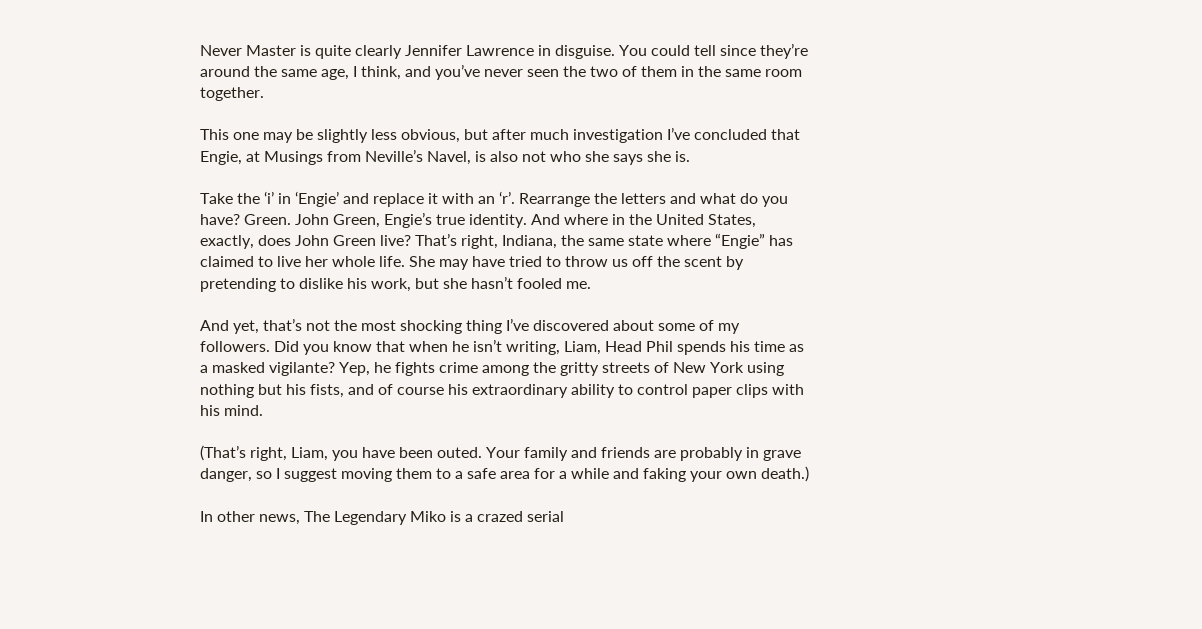Never Master is quite clearly Jennifer Lawrence in disguise. You could tell since they’re around the same age, I think, and you’ve never seen the two of them in the same room together.

This one may be slightly less obvious, but after much investigation I’ve concluded that Engie, at Musings from Neville’s Navel, is also not who she says she is.

Take the ‘i’ in ‘Engie’ and replace it with an ‘r’. Rearrange the letters and what do you have? Green. John Green, Engie’s true identity. And where in the United States, exactly, does John Green live? That’s right, Indiana, the same state where “Engie” has claimed to live her whole life. She may have tried to throw us off the scent by pretending to dislike his work, but she hasn’t fooled me.

And yet, that’s not the most shocking thing I’ve discovered about some of my followers. Did you know that when he isn’t writing, Liam, Head Phil spends his time as a masked vigilante? Yep, he fights crime among the gritty streets of New York using nothing but his fists, and of course his extraordinary ability to control paper clips with his mind.

(That’s right, Liam, you have been outed. Your family and friends are probably in grave danger, so I suggest moving them to a safe area for a while and faking your own death.)

In other news, The Legendary Miko is a crazed serial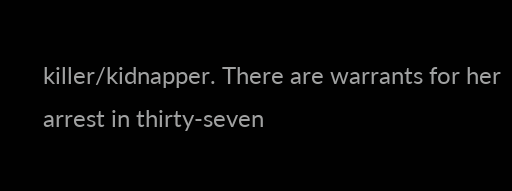killer/kidnapper. There are warrants for her arrest in thirty-seven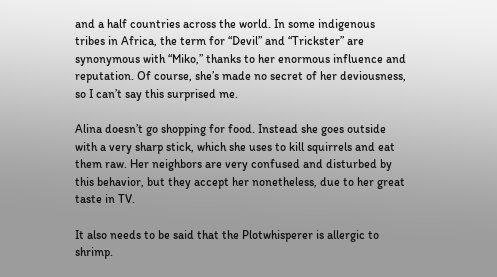and a half countries across the world. In some indigenous tribes in Africa, the term for “Devil” and “Trickster” are synonymous with “Miko,” thanks to her enormous influence and reputation. Of course, she’s made no secret of her deviousness, so I can’t say this surprised me.

Alina doesn’t go shopping for food. Instead she goes outside with a very sharp stick, which she uses to kill squirrels and eat them raw. Her neighbors are very confused and disturbed by this behavior, but they accept her nonetheless, due to her great taste in TV.

It also needs to be said that the Plotwhisperer is allergic to shrimp.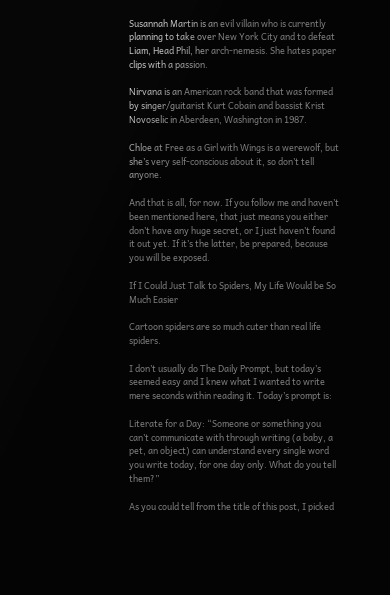Susannah Martin is an evil villain who is currently planning to take over New York City and to defeat Liam, Head Phil, her arch-nemesis. She hates paper clips with a passion.

Nirvana is an American rock band that was formed by singer/guitarist Kurt Cobain and bassist Krist Novoselic in Aberdeen, Washington in 1987.

Chloe at Free as a Girl with Wings is a werewolf, but she’s very self-conscious about it, so don’t tell anyone.

And that is all, for now. If you follow me and haven’t been mentioned here, that just means you either don’t have any huge secret, or I just haven’t found it out yet. If it’s the latter, be prepared, because you will be exposed.

If I Could Just Talk to Spiders, My Life Would be So Much Easier

Cartoon spiders are so much cuter than real life spiders.

I don’t usually do The Daily Prompt, but today’s seemed easy and I knew what I wanted to write mere seconds within reading it. Today’s prompt is:

Literate for a Day: “Someone or something you can’t communicate with through writing (a baby, a pet, an object) can understand every single word you write today, for one day only. What do you tell them?”

As you could tell from the title of this post, I picked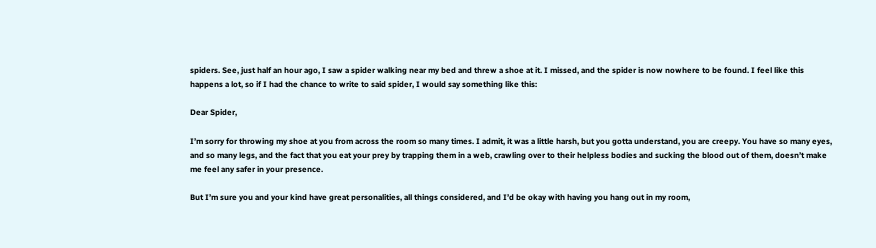spiders. See, just half an hour ago, I saw a spider walking near my bed and threw a shoe at it. I missed, and the spider is now nowhere to be found. I feel like this happens a lot, so if I had the chance to write to said spider, I would say something like this:

Dear Spider,

I’m sorry for throwing my shoe at you from across the room so many times. I admit, it was a little harsh, but you gotta understand, you are creepy. You have so many eyes, and so many legs, and the fact that you eat your prey by trapping them in a web, crawling over to their helpless bodies and sucking the blood out of them, doesn’t make me feel any safer in your presence.

But I’m sure you and your kind have great personalities, all things considered, and I’d be okay with having you hang out in my room,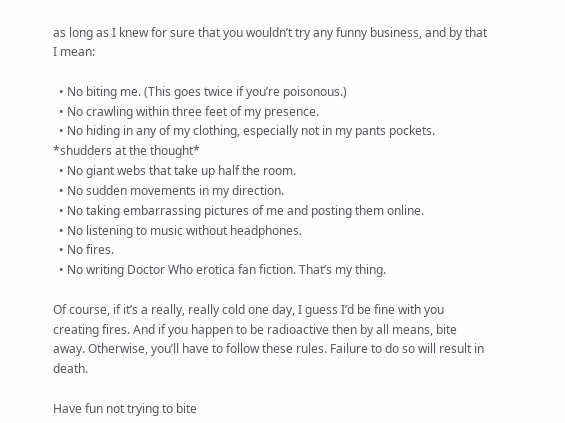as long as I knew for sure that you wouldn’t try any funny business, and by that I mean:

  • No biting me. (This goes twice if you’re poisonous.)
  • No crawling within three feet of my presence.
  • No hiding in any of my clothing, especially not in my pants pockets. *shudders at the thought*
  • No giant webs that take up half the room.
  • No sudden movements in my direction.
  • No taking embarrassing pictures of me and posting them online.
  • No listening to music without headphones.
  • No fires.
  • No writing Doctor Who erotica fan fiction. That’s my thing.

Of course, if it’s a really, really cold one day, I guess I’d be fine with you creating fires. And if you happen to be radioactive then by all means, bite away. Otherwise, you’ll have to follow these rules. Failure to do so will result in death.

Have fun not trying to bite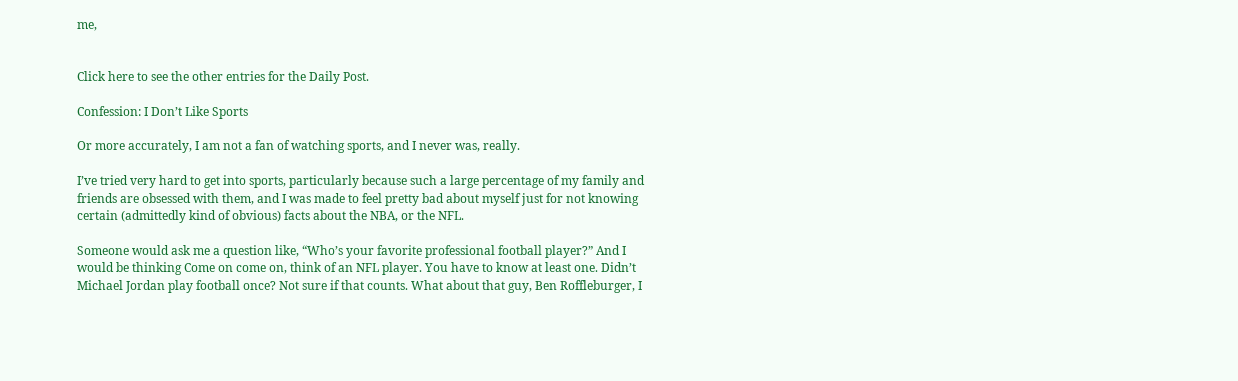me,


Click here to see the other entries for the Daily Post.

Confession: I Don’t Like Sports

Or more accurately, I am not a fan of watching sports, and I never was, really.

I’ve tried very hard to get into sports, particularly because such a large percentage of my family and friends are obsessed with them, and I was made to feel pretty bad about myself just for not knowing certain (admittedly kind of obvious) facts about the NBA, or the NFL.

Someone would ask me a question like, “Who’s your favorite professional football player?” And I would be thinking Come on come on, think of an NFL player. You have to know at least one. Didn’t Michael Jordan play football once? Not sure if that counts. What about that guy, Ben Roffleburger, I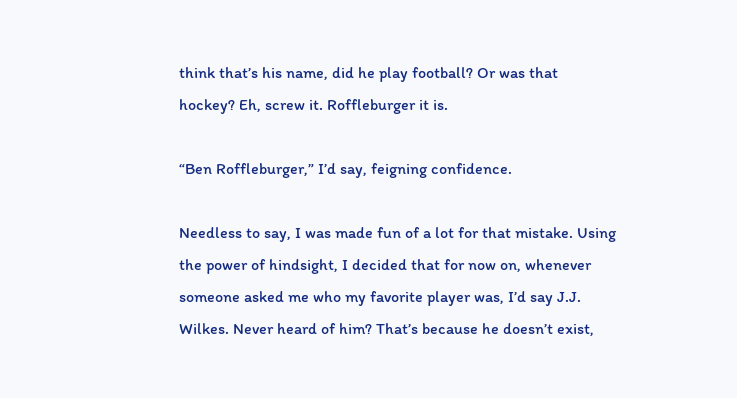think that’s his name, did he play football? Or was that hockey? Eh, screw it. Roffleburger it is.

“Ben Roffleburger,” I’d say, feigning confidence.

Needless to say, I was made fun of a lot for that mistake. Using the power of hindsight, I decided that for now on, whenever someone asked me who my favorite player was, I’d say J.J. Wilkes. Never heard of him? That’s because he doesn’t exist,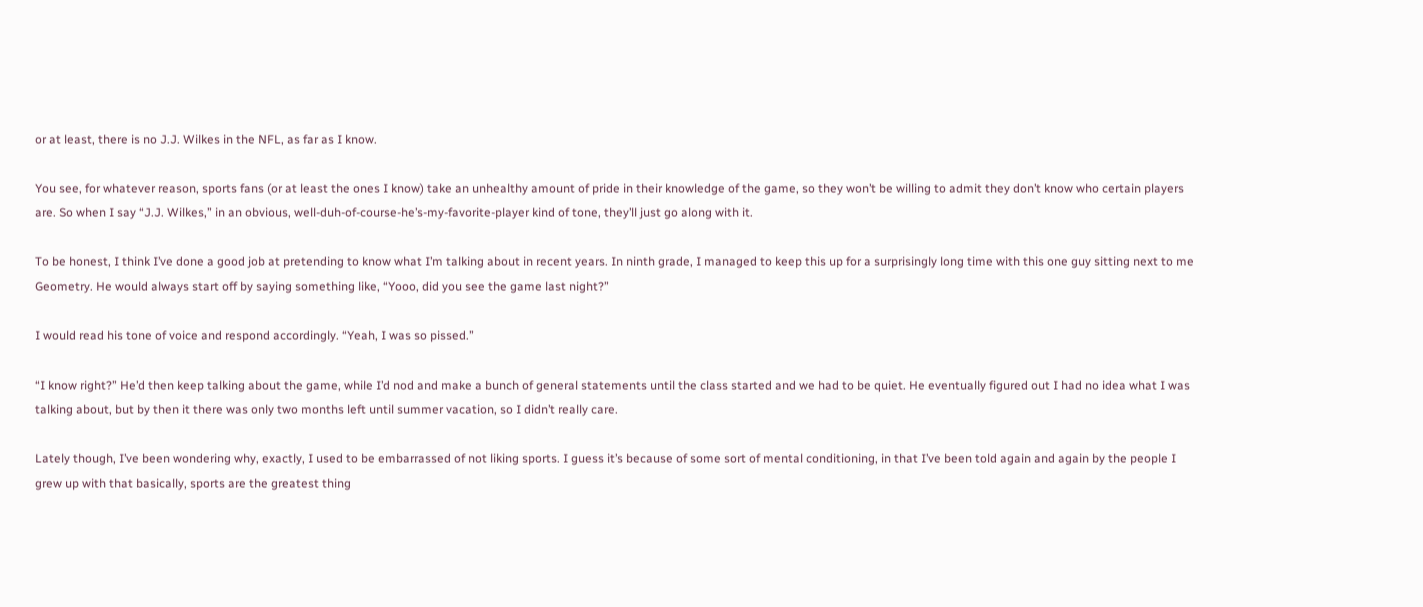or at least, there is no J.J. Wilkes in the NFL, as far as I know.

You see, for whatever reason, sports fans (or at least the ones I know) take an unhealthy amount of pride in their knowledge of the game, so they won’t be willing to admit they don’t know who certain players are. So when I say “J.J. Wilkes,” in an obvious, well-duh-of-course-he’s-my-favorite-player kind of tone, they’ll just go along with it.

To be honest, I think I’ve done a good job at pretending to know what I’m talking about in recent years. In ninth grade, I managed to keep this up for a surprisingly long time with this one guy sitting next to me Geometry. He would always start off by saying something like, “Yooo, did you see the game last night?”

I would read his tone of voice and respond accordingly. “Yeah, I was so pissed.”

“I know right?” He’d then keep talking about the game, while I’d nod and make a bunch of general statements until the class started and we had to be quiet. He eventually figured out I had no idea what I was talking about, but by then it there was only two months left until summer vacation, so I didn’t really care.

Lately though, I’ve been wondering why, exactly, I used to be embarrassed of not liking sports. I guess it’s because of some sort of mental conditioning, in that I’ve been told again and again by the people I grew up with that basically, sports are the greatest thing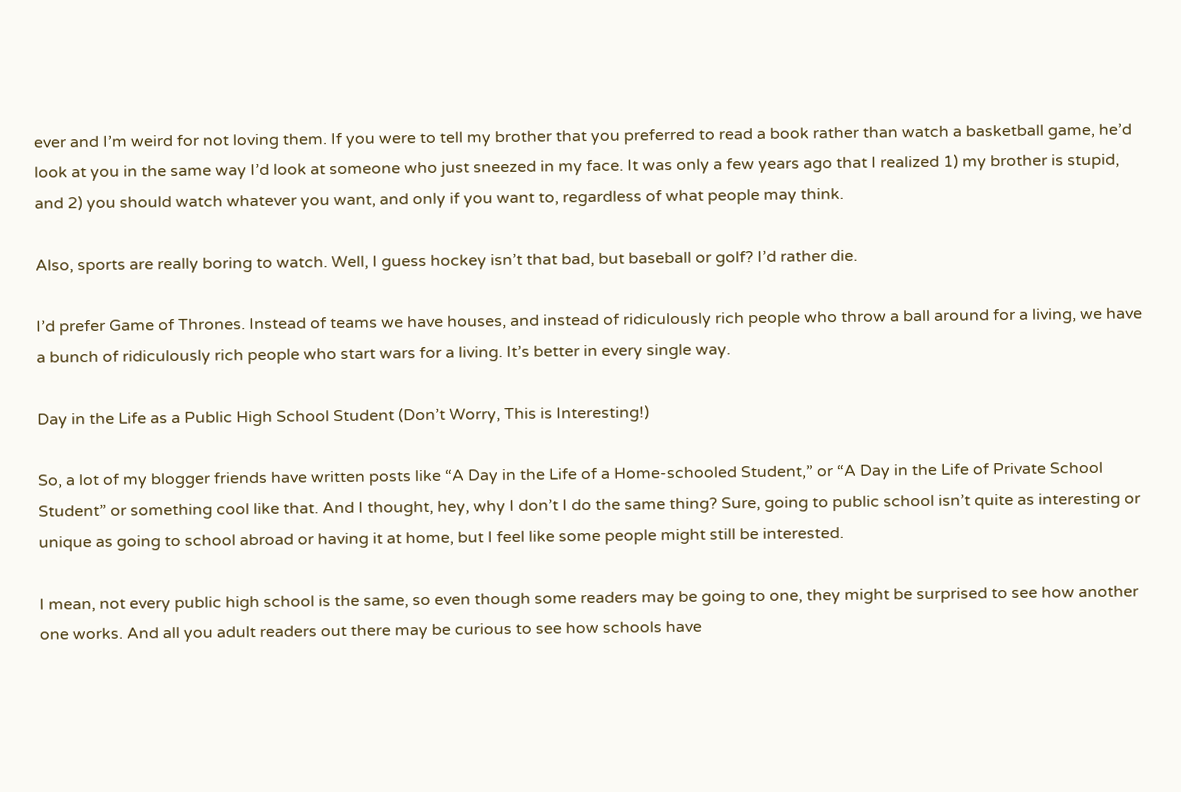ever and I’m weird for not loving them. If you were to tell my brother that you preferred to read a book rather than watch a basketball game, he’d look at you in the same way I’d look at someone who just sneezed in my face. It was only a few years ago that I realized 1) my brother is stupid, and 2) you should watch whatever you want, and only if you want to, regardless of what people may think.

Also, sports are really boring to watch. Well, I guess hockey isn’t that bad, but baseball or golf? I’d rather die.

I’d prefer Game of Thrones. Instead of teams we have houses, and instead of ridiculously rich people who throw a ball around for a living, we have a bunch of ridiculously rich people who start wars for a living. It’s better in every single way.

Day in the Life as a Public High School Student (Don’t Worry, This is Interesting!)

So, a lot of my blogger friends have written posts like “A Day in the Life of a Home-schooled Student,” or “A Day in the Life of Private School Student” or something cool like that. And I thought, hey, why I don’t I do the same thing? Sure, going to public school isn’t quite as interesting or unique as going to school abroad or having it at home, but I feel like some people might still be interested.

I mean, not every public high school is the same, so even though some readers may be going to one, they might be surprised to see how another one works. And all you adult readers out there may be curious to see how schools have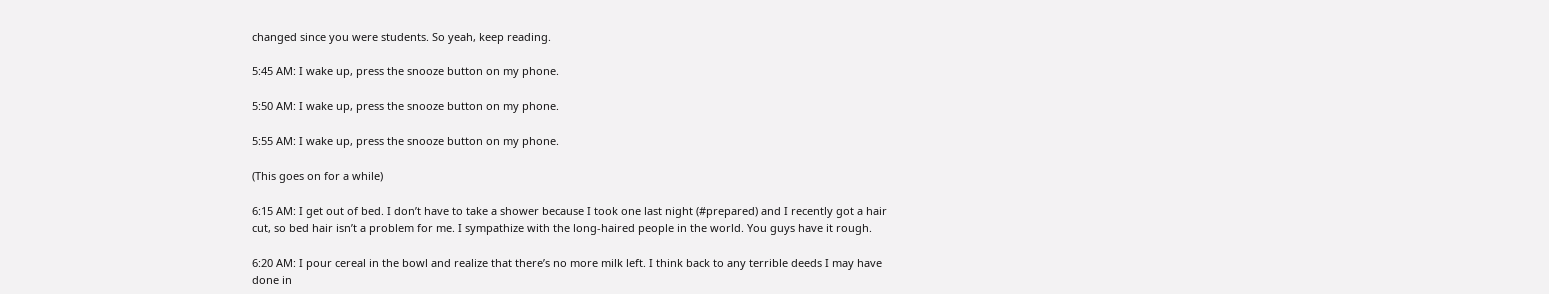changed since you were students. So yeah, keep reading.

5:45 AM: I wake up, press the snooze button on my phone.

5:50 AM: I wake up, press the snooze button on my phone.

5:55 AM: I wake up, press the snooze button on my phone.

(This goes on for a while)

6:15 AM: I get out of bed. I don’t have to take a shower because I took one last night (#prepared) and I recently got a hair cut, so bed hair isn’t a problem for me. I sympathize with the long-haired people in the world. You guys have it rough.

6:20 AM: I pour cereal in the bowl and realize that there’s no more milk left. I think back to any terrible deeds I may have done in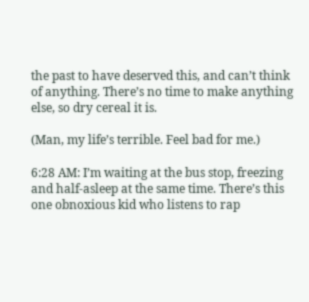the past to have deserved this, and can’t think of anything. There’s no time to make anything else, so dry cereal it is.

(Man, my life’s terrible. Feel bad for me.)

6:28 AM: I’m waiting at the bus stop, freezing and half-asleep at the same time. There’s this one obnoxious kid who listens to rap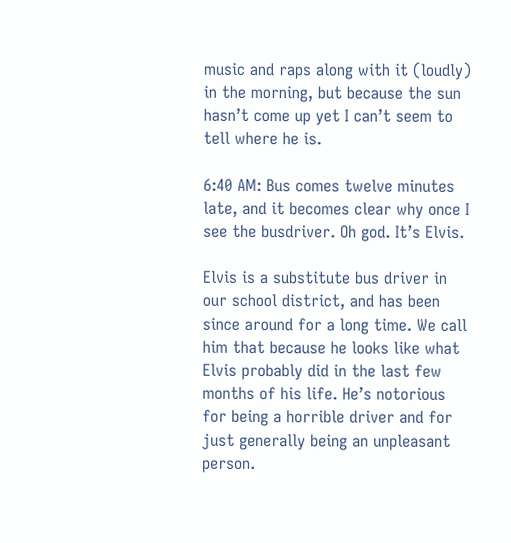music and raps along with it (loudly) in the morning, but because the sun hasn’t come up yet I can’t seem to tell where he is.

6:40 AM: Bus comes twelve minutes late, and it becomes clear why once I see the busdriver. Oh god. It’s Elvis.

Elvis is a substitute bus driver in our school district, and has been since around for a long time. We call him that because he looks like what Elvis probably did in the last few months of his life. He’s notorious for being a horrible driver and for just generally being an unpleasant person.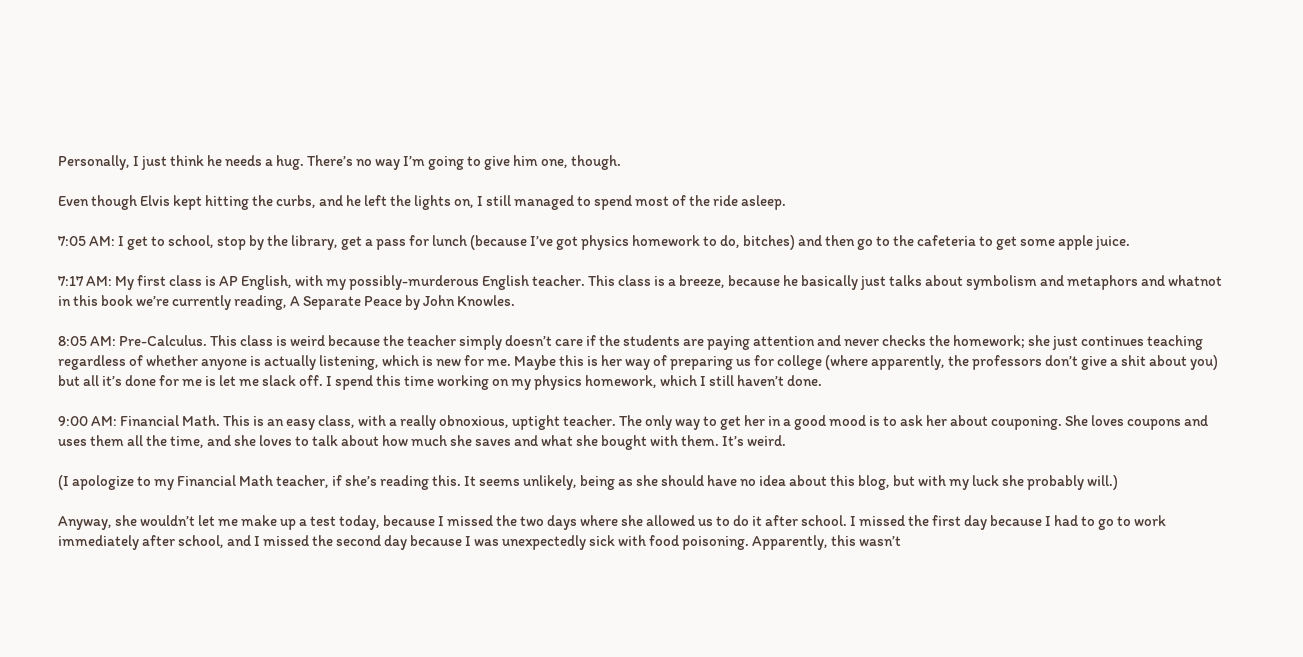Personally, I just think he needs a hug. There’s no way I’m going to give him one, though.

Even though Elvis kept hitting the curbs, and he left the lights on, I still managed to spend most of the ride asleep.

7:05 AM: I get to school, stop by the library, get a pass for lunch (because I’ve got physics homework to do, bitches) and then go to the cafeteria to get some apple juice.

7:17 AM: My first class is AP English, with my possibly-murderous English teacher. This class is a breeze, because he basically just talks about symbolism and metaphors and whatnot in this book we’re currently reading, A Separate Peace by John Knowles.

8:05 AM: Pre-Calculus. This class is weird because the teacher simply doesn’t care if the students are paying attention and never checks the homework; she just continues teaching regardless of whether anyone is actually listening, which is new for me. Maybe this is her way of preparing us for college (where apparently, the professors don’t give a shit about you) but all it’s done for me is let me slack off. I spend this time working on my physics homework, which I still haven’t done.

9:00 AM: Financial Math. This is an easy class, with a really obnoxious, uptight teacher. The only way to get her in a good mood is to ask her about couponing. She loves coupons and uses them all the time, and she loves to talk about how much she saves and what she bought with them. It’s weird.

(I apologize to my Financial Math teacher, if she’s reading this. It seems unlikely, being as she should have no idea about this blog, but with my luck she probably will.)

Anyway, she wouldn’t let me make up a test today, because I missed the two days where she allowed us to do it after school. I missed the first day because I had to go to work immediately after school, and I missed the second day because I was unexpectedly sick with food poisoning. Apparently, this wasn’t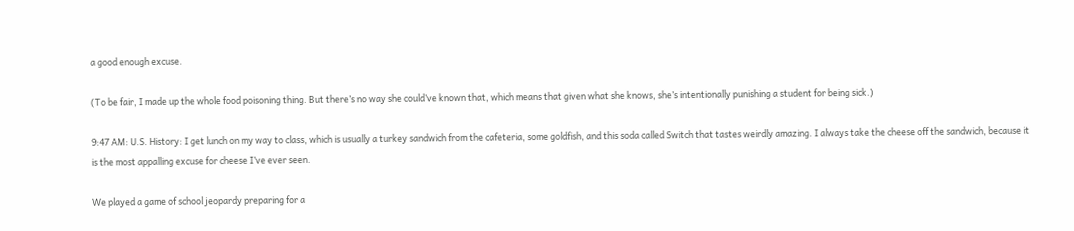a good enough excuse.

(To be fair, I made up the whole food poisoning thing. But there’s no way she could’ve known that, which means that given what she knows, she’s intentionally punishing a student for being sick.)

9:47 AM: U.S. History: I get lunch on my way to class, which is usually a turkey sandwich from the cafeteria, some goldfish, and this soda called Switch that tastes weirdly amazing. I always take the cheese off the sandwich, because it is the most appalling excuse for cheese I’ve ever seen.

We played a game of school jeopardy preparing for a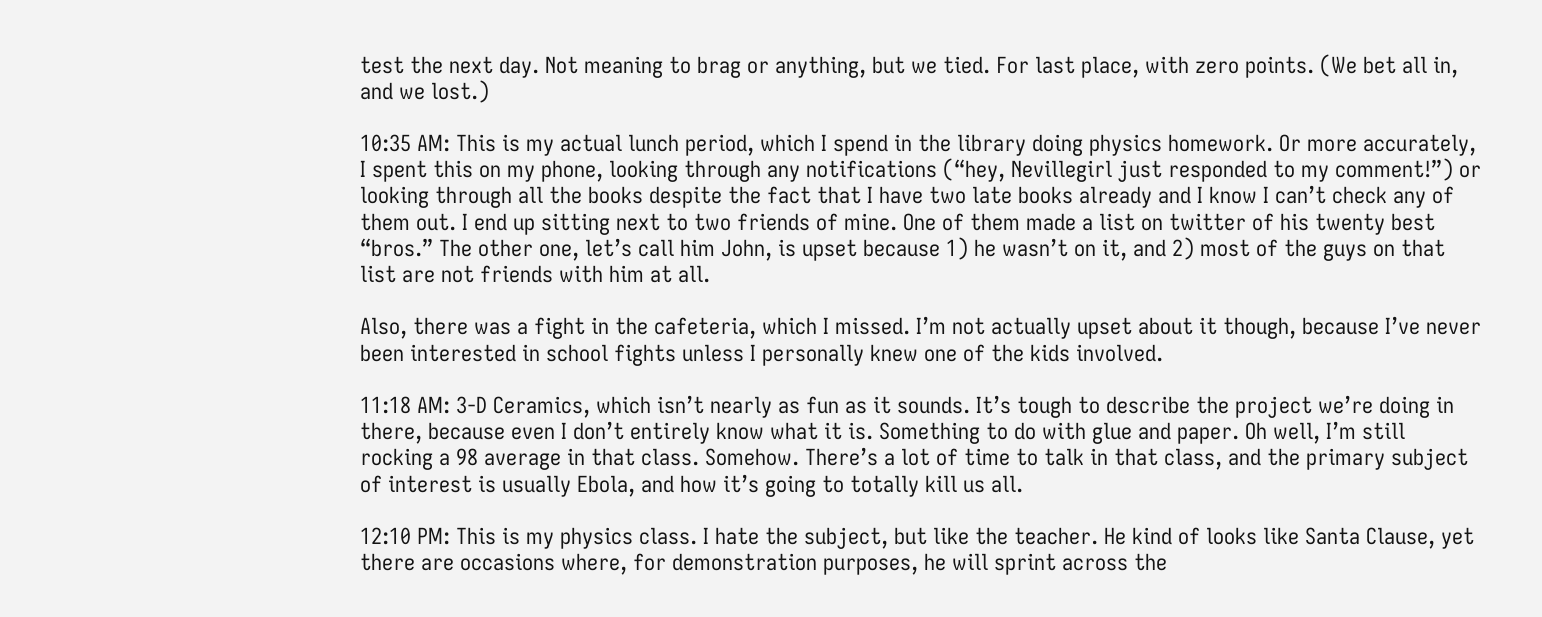test the next day. Not meaning to brag or anything, but we tied. For last place, with zero points. (We bet all in, and we lost.)

10:35 AM: This is my actual lunch period, which I spend in the library doing physics homework. Or more accurately, I spent this on my phone, looking through any notifications (“hey, Nevillegirl just responded to my comment!”) or looking through all the books despite the fact that I have two late books already and I know I can’t check any of them out. I end up sitting next to two friends of mine. One of them made a list on twitter of his twenty best “bros.” The other one, let’s call him John, is upset because 1) he wasn’t on it, and 2) most of the guys on that list are not friends with him at all.

Also, there was a fight in the cafeteria, which I missed. I’m not actually upset about it though, because I’ve never been interested in school fights unless I personally knew one of the kids involved.

11:18 AM: 3-D Ceramics, which isn’t nearly as fun as it sounds. It’s tough to describe the project we’re doing in there, because even I don’t entirely know what it is. Something to do with glue and paper. Oh well, I’m still rocking a 98 average in that class. Somehow. There’s a lot of time to talk in that class, and the primary subject of interest is usually Ebola, and how it’s going to totally kill us all.

12:10 PM: This is my physics class. I hate the subject, but like the teacher. He kind of looks like Santa Clause, yet there are occasions where, for demonstration purposes, he will sprint across the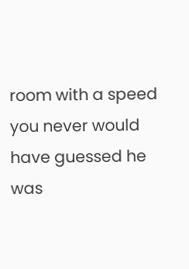room with a speed you never would have guessed he was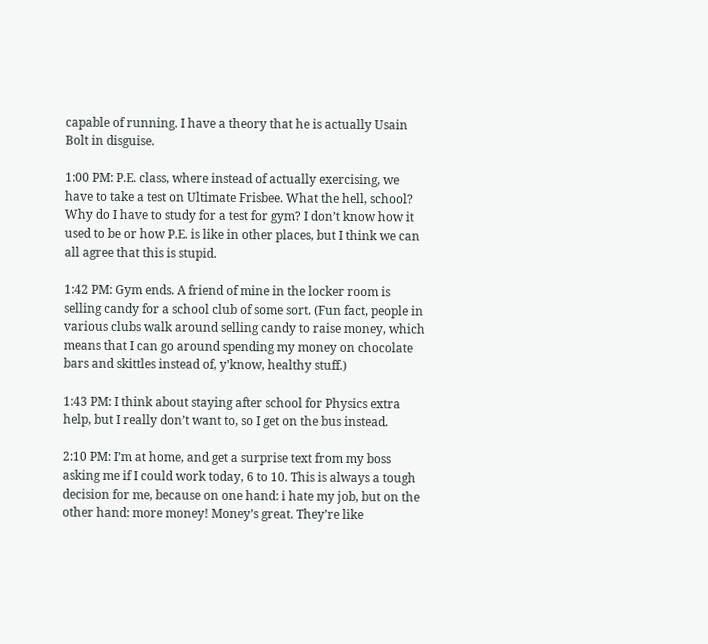capable of running. I have a theory that he is actually Usain Bolt in disguise.

1:00 PM: P.E. class, where instead of actually exercising, we have to take a test on Ultimate Frisbee. What the hell, school? Why do I have to study for a test for gym? I don’t know how it used to be or how P.E. is like in other places, but I think we can all agree that this is stupid.

1:42 PM: Gym ends. A friend of mine in the locker room is selling candy for a school club of some sort. (Fun fact, people in various clubs walk around selling candy to raise money, which means that I can go around spending my money on chocolate bars and skittles instead of, y’know, healthy stuff.)

1:43 PM: I think about staying after school for Physics extra help, but I really don’t want to, so I get on the bus instead.

2:10 PM: I’m at home, and get a surprise text from my boss asking me if I could work today, 6 to 10. This is always a tough decision for me, because on one hand: i hate my job, but on the other hand: more money! Money’s great. They’re like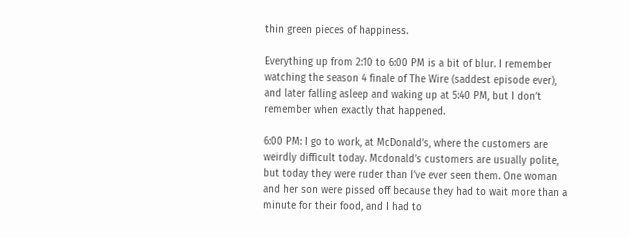thin green pieces of happiness.

Everything up from 2:10 to 6:00 PM is a bit of blur. I remember watching the season 4 finale of The Wire (saddest episode ever), and later falling asleep and waking up at 5:40 PM, but I don’t remember when exactly that happened.

6:00 PM: I go to work, at McDonald’s, where the customers are weirdly difficult today. Mcdonald’s customers are usually polite, but today they were ruder than I’ve ever seen them. One woman and her son were pissed off because they had to wait more than a minute for their food, and I had to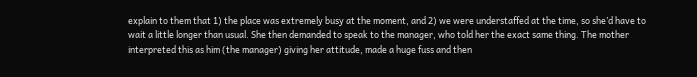explain to them that 1) the place was extremely busy at the moment, and 2) we were understaffed at the time, so she’d have to wait a little longer than usual. She then demanded to speak to the manager, who told her the exact same thing. The mother interpreted this as him (the manager) giving her attitude, made a huge fuss and then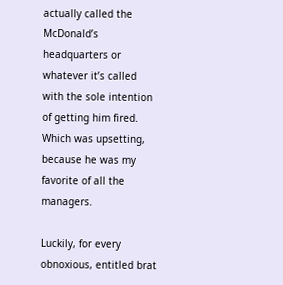actually called the McDonald’s headquarters or whatever it’s called with the sole intention of getting him fired. Which was upsetting, because he was my favorite of all the managers.

Luckily, for every obnoxious, entitled brat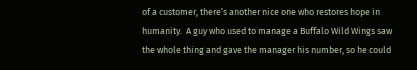of a customer, there’s another nice one who restores hope in humanity.  A guy who used to manage a Buffalo Wild Wings saw the whole thing and gave the manager his number, so he could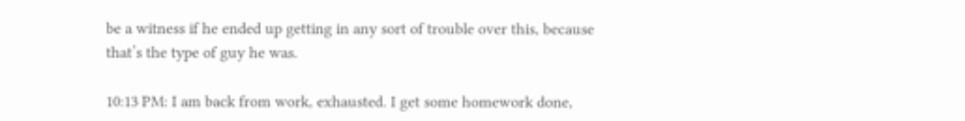be a witness if he ended up getting in any sort of trouble over this, because that’s the type of guy he was.

10:13 PM: I am back from work, exhausted. I get some homework done,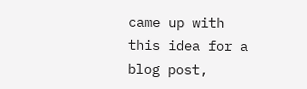came up with this idea for a blog post,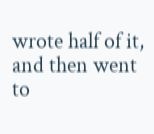wrote half of it, and then went to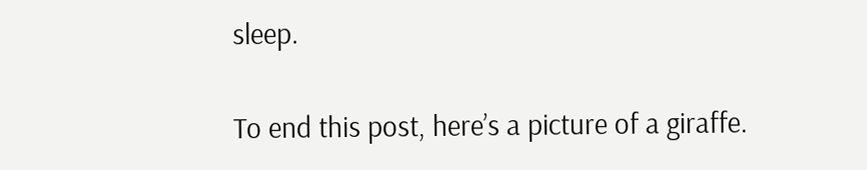sleep.

To end this post, here’s a picture of a giraffe.